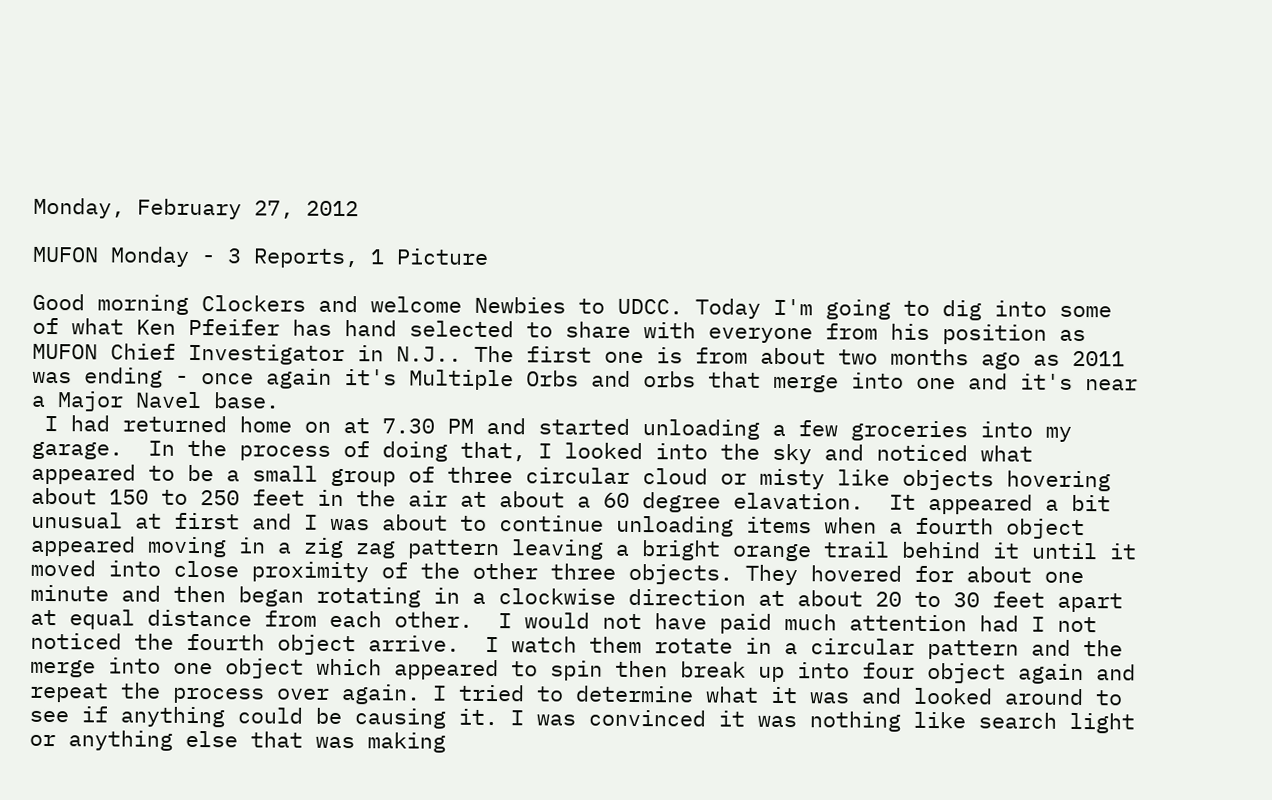Monday, February 27, 2012

MUFON Monday - 3 Reports, 1 Picture

Good morning Clockers and welcome Newbies to UDCC. Today I'm going to dig into some of what Ken Pfeifer has hand selected to share with everyone from his position as MUFON Chief Investigator in N.J.. The first one is from about two months ago as 2011 was ending - once again it's Multiple Orbs and orbs that merge into one and it's near a Major Navel base.
 I had returned home on at 7.30 PM and started unloading a few groceries into my garage.  In the process of doing that, I looked into the sky and noticed what appeared to be a small group of three circular cloud or misty like objects hovering about 150 to 250 feet in the air at about a 60 degree elavation.  It appeared a bit unusual at first and I was about to continue unloading items when a fourth object appeared moving in a zig zag pattern leaving a bright orange trail behind it until it moved into close proximity of the other three objects. They hovered for about one minute and then began rotating in a clockwise direction at about 20 to 30 feet apart at equal distance from each other.  I would not have paid much attention had I not noticed the fourth object arrive.  I watch them rotate in a circular pattern and the merge into one object which appeared to spin then break up into four object again and repeat the process over again. I tried to determine what it was and looked around to see if anything could be causing it. I was convinced it was nothing like search light or anything else that was making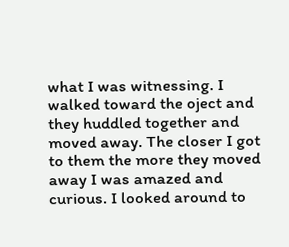what I was witnessing. I walked toward the oject and they huddled together and moved away. The closer I got to them the more they moved away I was amazed and curious. I looked around to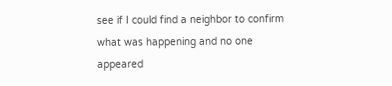see if I could find a neighbor to confirm what was happening and no one appeared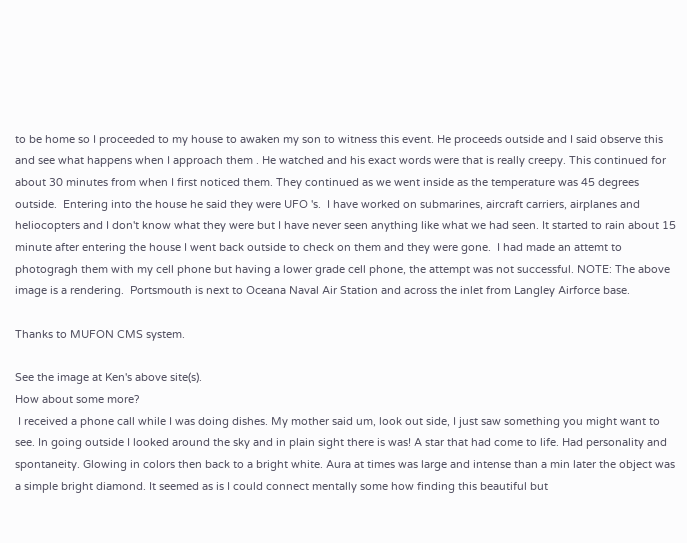to be home so I proceeded to my house to awaken my son to witness this event. He proceeds outside and I said observe this and see what happens when I approach them . He watched and his exact words were that is really creepy. This continued for about 30 minutes from when I first noticed them. They continued as we went inside as the temperature was 45 degrees outside.  Entering into the house he said they were UFO 's.  I have worked on submarines, aircraft carriers, airplanes and heliocopters and I don't know what they were but I have never seen anything like what we had seen. It started to rain about 15 minute after entering the house I went back outside to check on them and they were gone.  I had made an attemt to photogragh them with my cell phone but having a lower grade cell phone, the attempt was not successful. NOTE: The above image is a rendering.  Portsmouth is next to Oceana Naval Air Station and across the inlet from Langley Airforce base.

Thanks to MUFON CMS system.

See the image at Ken's above site(s).
How about some more?
 I received a phone call while I was doing dishes. My mother said um, look out side, I just saw something you might want to see. In going outside I looked around the sky and in plain sight there is was! A star that had come to life. Had personality and spontaneity. Glowing in colors then back to a bright white. Aura at times was large and intense than a min later the object was a simple bright diamond. It seemed as is I could connect mentally some how finding this beautiful but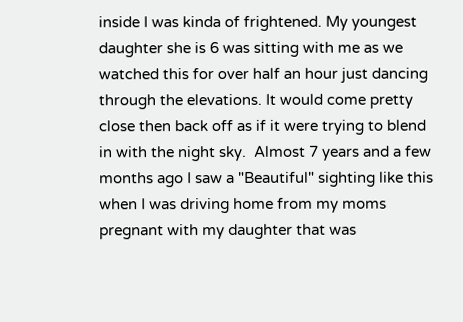inside I was kinda of frightened. My youngest daughter she is 6 was sitting with me as we watched this for over half an hour just dancing through the elevations. It would come pretty close then back off as if it were trying to blend in with the night sky.  Almost 7 years and a few months ago I saw a "Beautiful" sighting like this when I was driving home from my moms pregnant with my daughter that was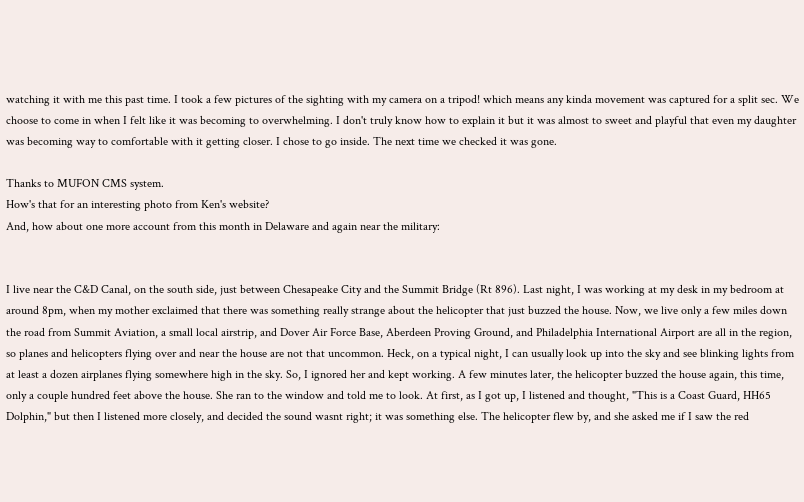watching it with me this past time. I took a few pictures of the sighting with my camera on a tripod! which means any kinda movement was captured for a split sec. We choose to come in when I felt like it was becoming to overwhelming. I don't truly know how to explain it but it was almost to sweet and playful that even my daughter was becoming way to comfortable with it getting closer. I chose to go inside. The next time we checked it was gone.

Thanks to MUFON CMS system.
How's that for an interesting photo from Ken's website?
And, how about one more account from this month in Delaware and again near the military:


I live near the C&D Canal, on the south side, just between Chesapeake City and the Summit Bridge (Rt 896). Last night, I was working at my desk in my bedroom at around 8pm, when my mother exclaimed that there was something really strange about the helicopter that just buzzed the house. Now, we live only a few miles down the road from Summit Aviation, a small local airstrip, and Dover Air Force Base, Aberdeen Proving Ground, and Philadelphia International Airport are all in the region, so planes and helicopters flying over and near the house are not that uncommon. Heck, on a typical night, I can usually look up into the sky and see blinking lights from at least a dozen airplanes flying somewhere high in the sky. So, I ignored her and kept working. A few minutes later, the helicopter buzzed the house again, this time, only a couple hundred feet above the house. She ran to the window and told me to look. At first, as I got up, I listened and thought, "This is a Coast Guard, HH65 Dolphin," but then I listened more closely, and decided the sound wasnt right; it was something else. The helicopter flew by, and she asked me if I saw the red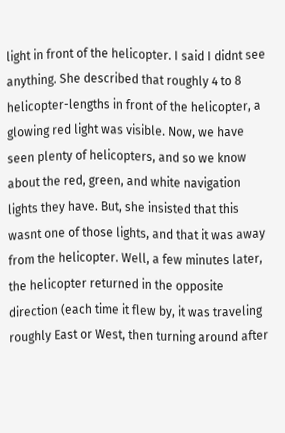light in front of the helicopter. I said I didnt see anything. She described that roughly 4 to 8 helicopter-lengths in front of the helicopter, a glowing red light was visible. Now, we have seen plenty of helicopters, and so we know about the red, green, and white navigation lights they have. But, she insisted that this wasnt one of those lights, and that it was away from the helicopter. Well, a few minutes later, the helicopter returned in the opposite direction (each time it flew by, it was traveling roughly East or West, then turning around after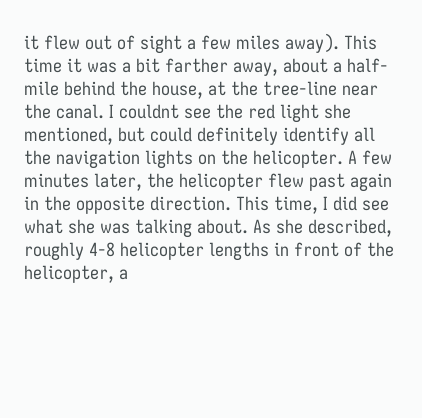it flew out of sight a few miles away). This time it was a bit farther away, about a half-mile behind the house, at the tree-line near the canal. I couldnt see the red light she mentioned, but could definitely identify all the navigation lights on the helicopter. A few minutes later, the helicopter flew past again in the opposite direction. This time, I did see what she was talking about. As she described, roughly 4-8 helicopter lengths in front of the helicopter, a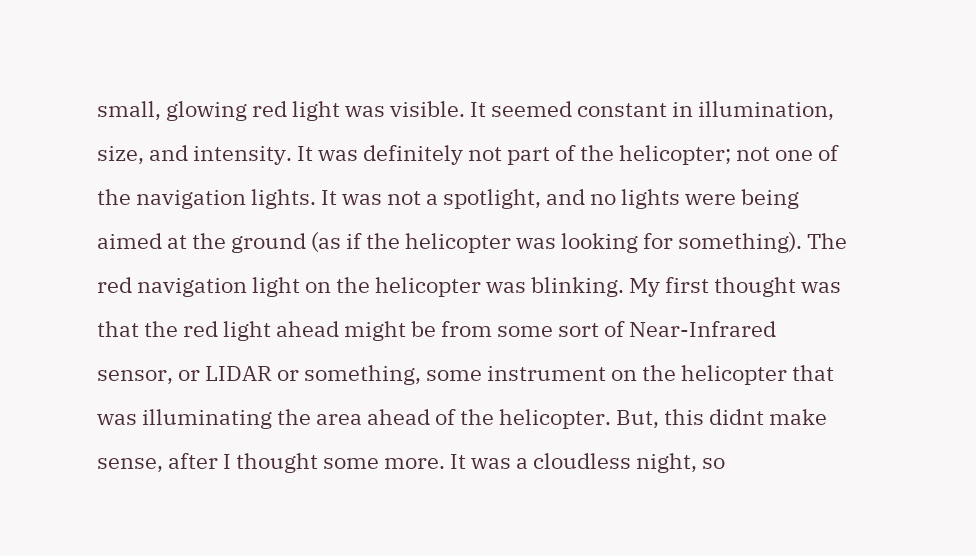small, glowing red light was visible. It seemed constant in illumination, size, and intensity. It was definitely not part of the helicopter; not one of the navigation lights. It was not a spotlight, and no lights were being aimed at the ground (as if the helicopter was looking for something). The red navigation light on the helicopter was blinking. My first thought was that the red light ahead might be from some sort of Near-Infrared sensor, or LIDAR or something, some instrument on the helicopter that was illuminating the area ahead of the helicopter. But, this didnt make sense, after I thought some more. It was a cloudless night, so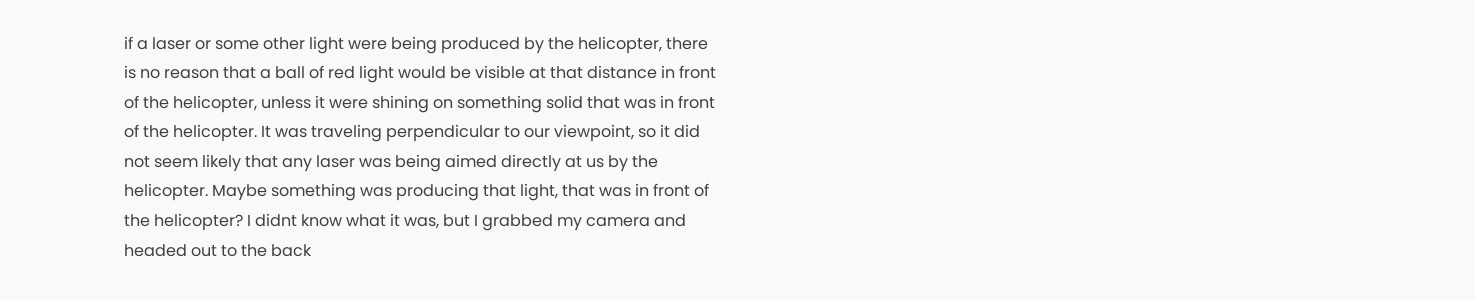if a laser or some other light were being produced by the helicopter, there is no reason that a ball of red light would be visible at that distance in front of the helicopter, unless it were shining on something solid that was in front of the helicopter. It was traveling perpendicular to our viewpoint, so it did not seem likely that any laser was being aimed directly at us by the helicopter. Maybe something was producing that light, that was in front of the helicopter? I didnt know what it was, but I grabbed my camera and headed out to the back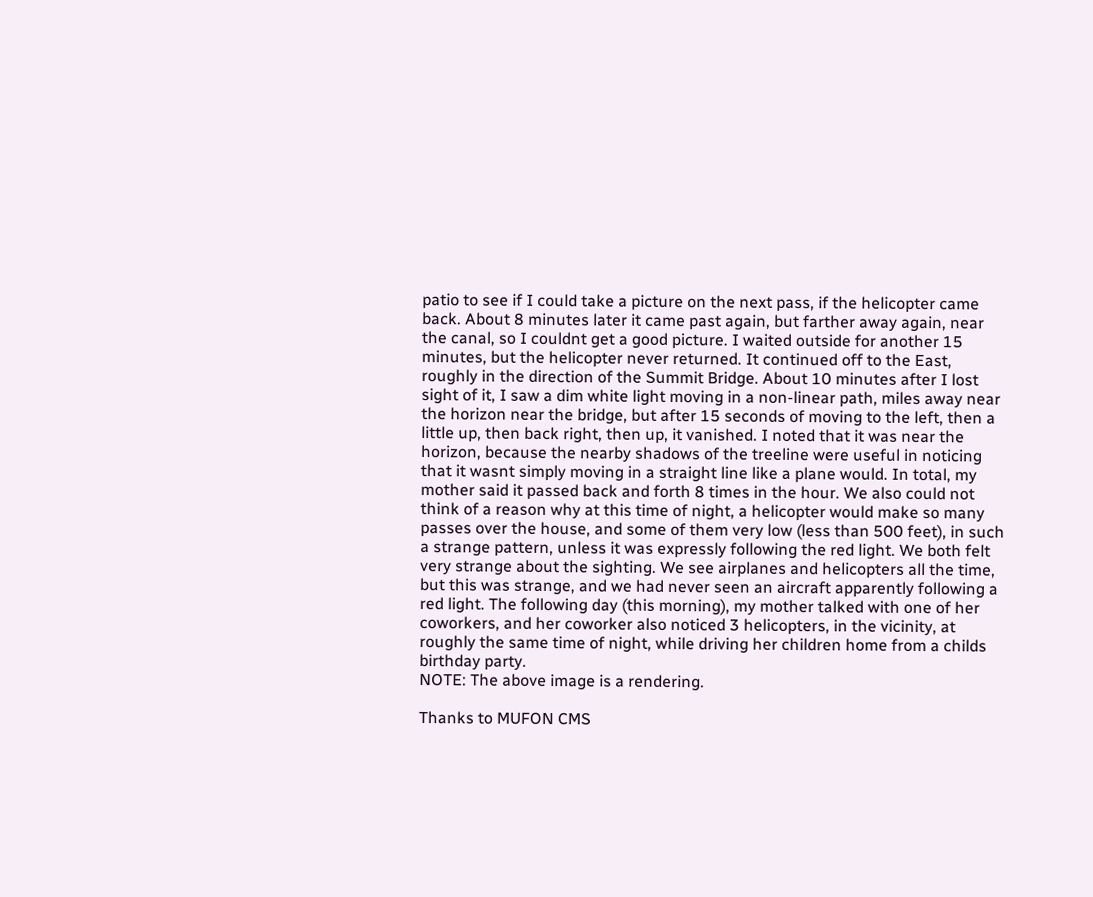patio to see if I could take a picture on the next pass, if the helicopter came back. About 8 minutes later it came past again, but farther away again, near the canal, so I couldnt get a good picture. I waited outside for another 15 minutes, but the helicopter never returned. It continued off to the East, roughly in the direction of the Summit Bridge. About 10 minutes after I lost sight of it, I saw a dim white light moving in a non-linear path, miles away near the horizon near the bridge, but after 15 seconds of moving to the left, then a little up, then back right, then up, it vanished. I noted that it was near the horizon, because the nearby shadows of the treeline were useful in noticing that it wasnt simply moving in a straight line like a plane would. In total, my mother said it passed back and forth 8 times in the hour. We also could not think of a reason why at this time of night, a helicopter would make so many passes over the house, and some of them very low (less than 500 feet), in such a strange pattern, unless it was expressly following the red light. We both felt very strange about the sighting. We see airplanes and helicopters all the time, but this was strange, and we had never seen an aircraft apparently following a red light. The following day (this morning), my mother talked with one of her coworkers, and her coworker also noticed 3 helicopters, in the vicinity, at roughly the same time of night, while driving her children home from a childs birthday party.
NOTE: The above image is a rendering.

Thanks to MUFON CMS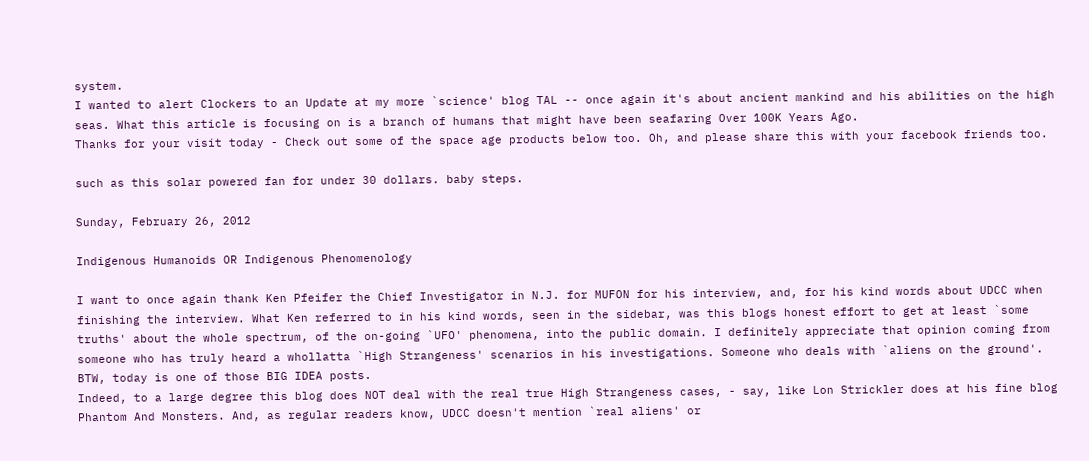system.
I wanted to alert Clockers to an Update at my more `science' blog TAL -- once again it's about ancient mankind and his abilities on the high seas. What this article is focusing on is a branch of humans that might have been seafaring Over 100K Years Ago.
Thanks for your visit today - Check out some of the space age products below too. Oh, and please share this with your facebook friends too.

such as this solar powered fan for under 30 dollars. baby steps.

Sunday, February 26, 2012

Indigenous Humanoids OR Indigenous Phenomenology

I want to once again thank Ken Pfeifer the Chief Investigator in N.J. for MUFON for his interview, and, for his kind words about UDCC when finishing the interview. What Ken referred to in his kind words, seen in the sidebar, was this blogs honest effort to get at least `some truths' about the whole spectrum, of the on-going `UFO' phenomena, into the public domain. I definitely appreciate that opinion coming from someone who has truly heard a whollatta `High Strangeness' scenarios in his investigations. Someone who deals with `aliens on the ground'.
BTW, today is one of those BIG IDEA posts.
Indeed, to a large degree this blog does NOT deal with the real true High Strangeness cases, - say, like Lon Strickler does at his fine blog Phantom And Monsters. And, as regular readers know, UDCC doesn't mention `real aliens' or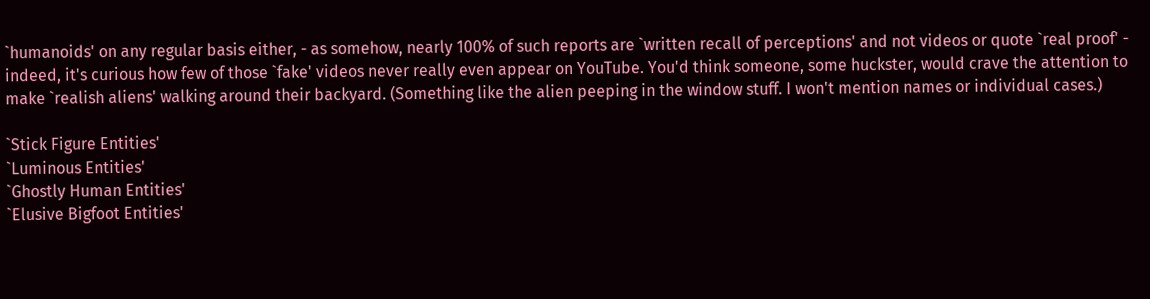`humanoids' on any regular basis either, - as somehow, nearly 100% of such reports are `written recall of perceptions' and not videos or quote `real proof' - indeed, it's curious how few of those `fake' videos never really even appear on YouTube. You'd think someone, some huckster, would crave the attention to make `realish aliens' walking around their backyard. (Something like the alien peeping in the window stuff. I won't mention names or individual cases.)

`Stick Figure Entities'
`Luminous Entities'
`Ghostly Human Entities'
`Elusive Bigfoot Entities'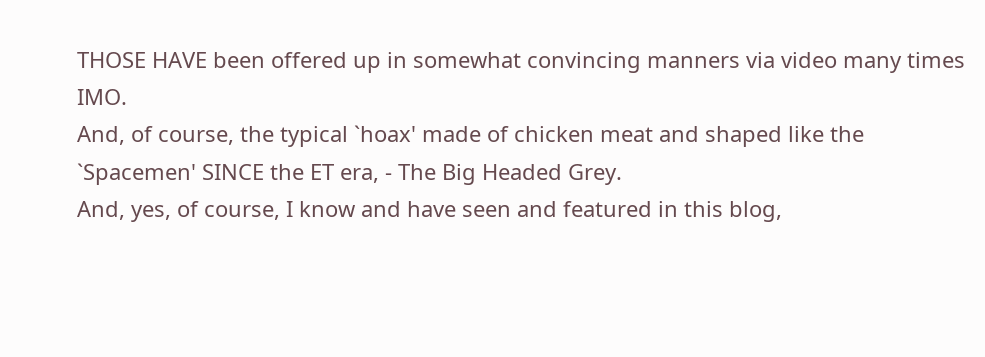THOSE HAVE been offered up in somewhat convincing manners via video many times IMO.
And, of course, the typical `hoax' made of chicken meat and shaped like the `Spacemen' SINCE the ET era, - The Big Headed Grey.
And, yes, of course, I know and have seen and featured in this blog,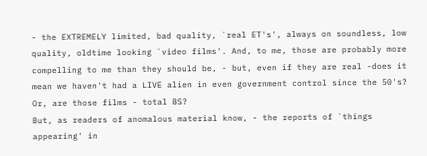- the EXTREMELY limited, bad quality, `real ET's', always on soundless, low quality, oldtime looking `video films'. And, to me, those are probably more compelling to me than they should be, - but, even if they are real -does it mean we haven't had a LIVE alien in even government control since the 50's? Or, are those films - total BS?
But, as readers of anomalous material know, - the reports of `things appearing' in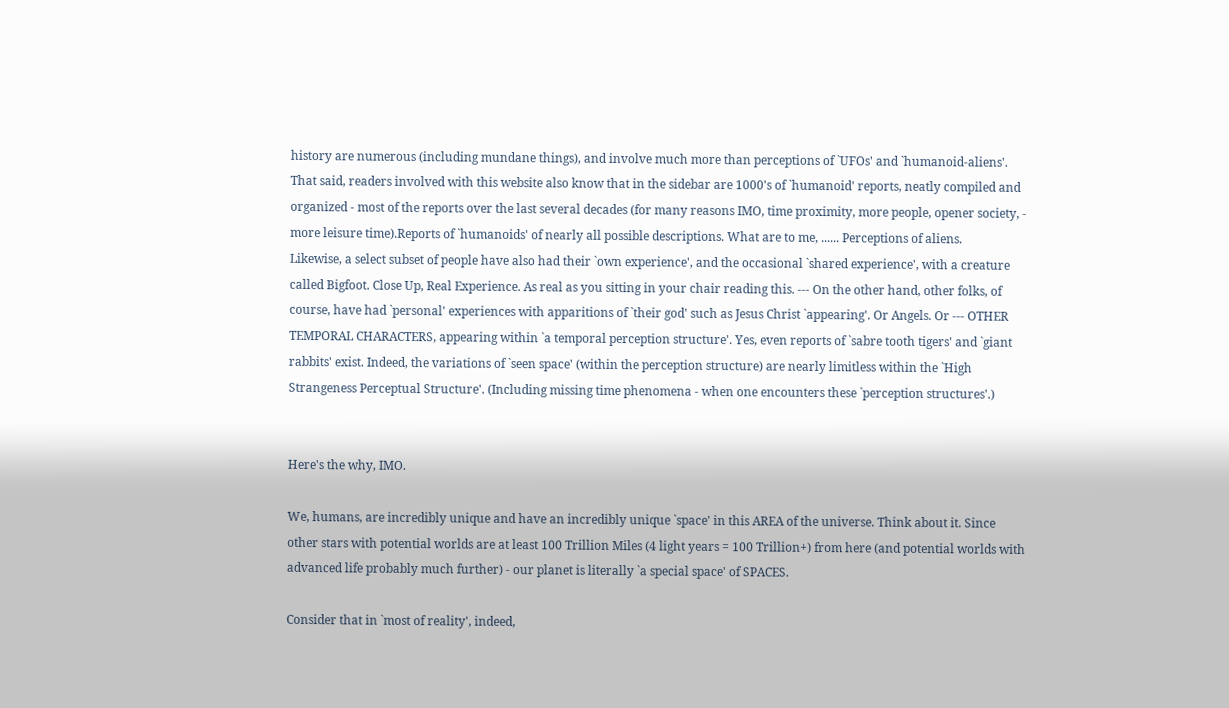history are numerous (including mundane things), and involve much more than perceptions of `UFOs' and `humanoid-aliens'. That said, readers involved with this website also know that in the sidebar are 1000's of `humanoid' reports, neatly compiled and organized - most of the reports over the last several decades (for many reasons IMO, time proximity, more people, opener society, - more leisure time).Reports of `humanoids' of nearly all possible descriptions. What are to me, ...... Perceptions of aliens.
Likewise, a select subset of people have also had their `own experience', and the occasional `shared experience', with a creature called Bigfoot. Close Up, Real Experience. As real as you sitting in your chair reading this. --- On the other hand, other folks, of course, have had `personal' experiences with apparitions of `their god' such as Jesus Christ `appearing'. Or Angels. Or --- OTHER TEMPORAL CHARACTERS, appearing within `a temporal perception structure'. Yes, even reports of `sabre tooth tigers' and `giant rabbits' exist. Indeed, the variations of `seen space' (within the perception structure) are nearly limitless within the `High Strangeness Perceptual Structure'. (Including missing time phenomena - when one encounters these `perception structures'.)


Here's the why, IMO.

We, humans, are incredibly unique and have an incredibly unique `space' in this AREA of the universe. Think about it. Since other stars with potential worlds are at least 100 Trillion Miles (4 light years = 100 Trillion+) from here (and potential worlds with advanced life probably much further) - our planet is literally `a special space' of SPACES.

Consider that in `most of reality', indeed,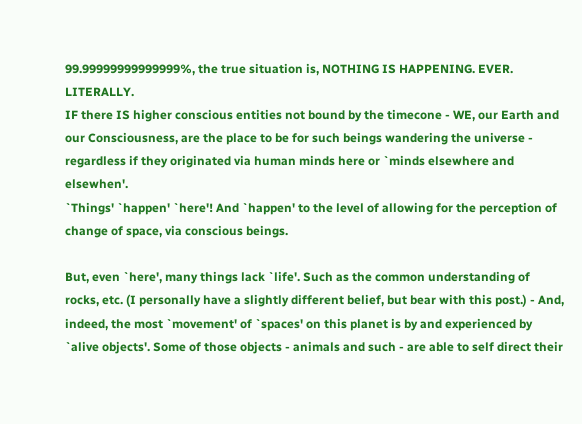99.99999999999999%, the true situation is, NOTHING IS HAPPENING. EVER. LITERALLY.
IF there IS higher conscious entities not bound by the timecone - WE, our Earth and our Consciousness, are the place to be for such beings wandering the universe - regardless if they originated via human minds here or `minds elsewhere and elsewhen'.
`Things' `happen' `here'! And `happen' to the level of allowing for the perception of change of space, via conscious beings.

But, even `here', many things lack `life'. Such as the common understanding of rocks, etc. (I personally have a slightly different belief, but bear with this post.) - And, indeed, the most `movement' of `spaces' on this planet is by and experienced by `alive objects'. Some of those objects - animals and such - are able to self direct their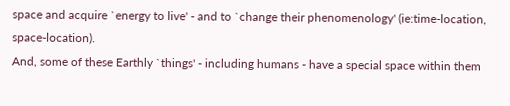space and acquire `energy to live' - and to `change their phenomenology' (ie:time-location, space-location).
And, some of these Earthly `things' - including humans - have a special space within them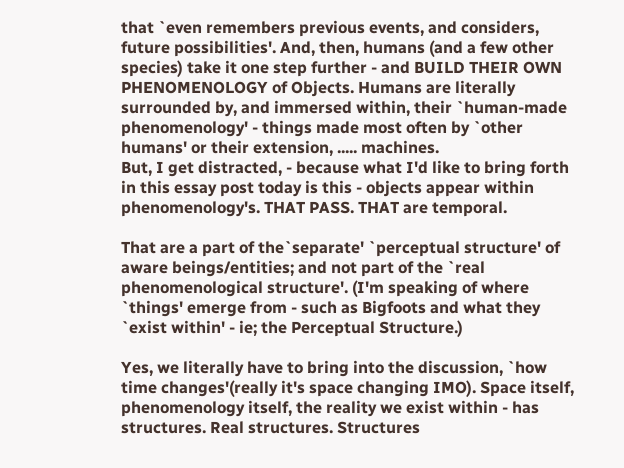that `even remembers previous events, and considers, future possibilities'. And, then, humans (and a few other species) take it one step further - and BUILD THEIR OWN PHENOMENOLOGY of Objects. Humans are literally surrounded by, and immersed within, their `human-made phenomenology' - things made most often by `other humans' or their extension, ..... machines.
But, I get distracted, - because what I'd like to bring forth in this essay post today is this - objects appear within phenomenology's. THAT PASS. THAT are temporal.

That are a part of the`separate' `perceptual structure' of aware beings/entities; and not part of the `real phenomenological structure'. (I'm speaking of where `things' emerge from - such as Bigfoots and what they `exist within' - ie; the Perceptual Structure.)

Yes, we literally have to bring into the discussion, `how time changes'(really it's space changing IMO). Space itself, phenomenology itself, the reality we exist within - has structures. Real structures. Structures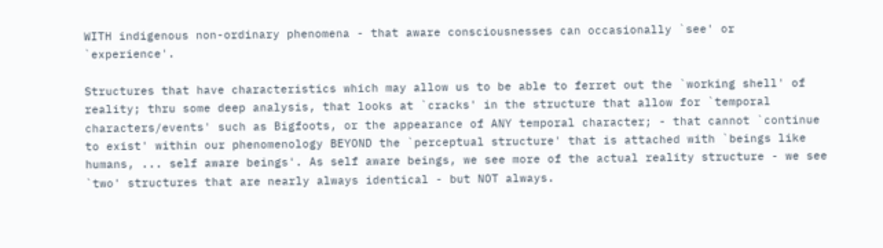WITH indigenous non-ordinary phenomena - that aware consciousnesses can occasionally `see' or `experience'.

Structures that have characteristics which may allow us to be able to ferret out the `working shell' of reality; thru some deep analysis, that looks at `cracks' in the structure that allow for `temporal characters/events' such as Bigfoots, or the appearance of ANY temporal character; - that cannot `continue to exist' within our phenomenology BEYOND the `perceptual structure' that is attached with `beings like humans, ... self aware beings'. As self aware beings, we see more of the actual reality structure - we see `two' structures that are nearly always identical - but NOT always.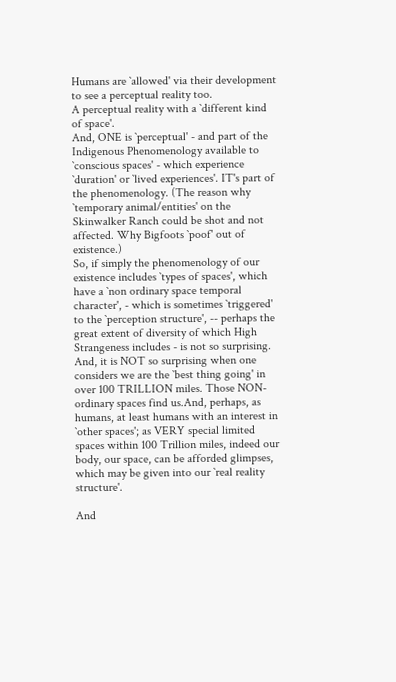Humans are `allowed' via their development to see a perceptual reality too.
A perceptual reality with a `different kind of space'.
And, ONE is `perceptual' - and part of the Indigenous Phenomenology available to `conscious spaces' - which experience `duration' or `lived experiences'. IT's part of the phenomenology. (The reason why `temporary animal/entities' on the Skinwalker Ranch could be shot and not affected. Why Bigfoots `poof' out of existence.)
So, if simply the phenomenology of our existence includes `types of spaces', which have a `non ordinary space temporal character', - which is sometimes `triggered' to the `perception structure', -- perhaps the great extent of diversity of which High Strangeness includes - is not so surprising.
And, it is NOT so surprising when one considers we are the `best thing going' in over 100 TRILLION miles. Those NON-ordinary spaces find us.And, perhaps, as humans, at least humans with an interest in `other spaces'; as VERY special limited spaces within 100 Trillion miles, indeed our body, our space, can be afforded glimpses, which may be given into our `real reality structure'.

And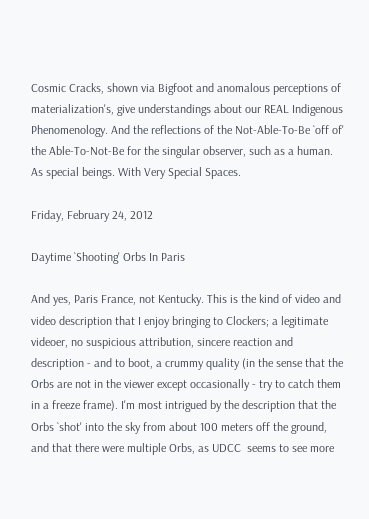Cosmic Cracks, shown via Bigfoot and anomalous perceptions of materialization's, give understandings about our REAL Indigenous Phenomenology. And the reflections of the Not-Able-To-Be `off of' the Able-To-Not-Be for the singular observer, such as a human.
As special beings. With Very Special Spaces.

Friday, February 24, 2012

Daytime `Shooting' Orbs In Paris

And yes, Paris France, not Kentucky. This is the kind of video and video description that I enjoy bringing to Clockers; a legitimate videoer, no suspicious attribution, sincere reaction and description - and to boot, a crummy quality (in the sense that the Orbs are not in the viewer except occasionally - try to catch them in a freeze frame). I'm most intrigued by the description that the Orbs `shot' into the sky from about 100 meters off the ground, and that there were multiple Orbs, as UDCC  seems to see more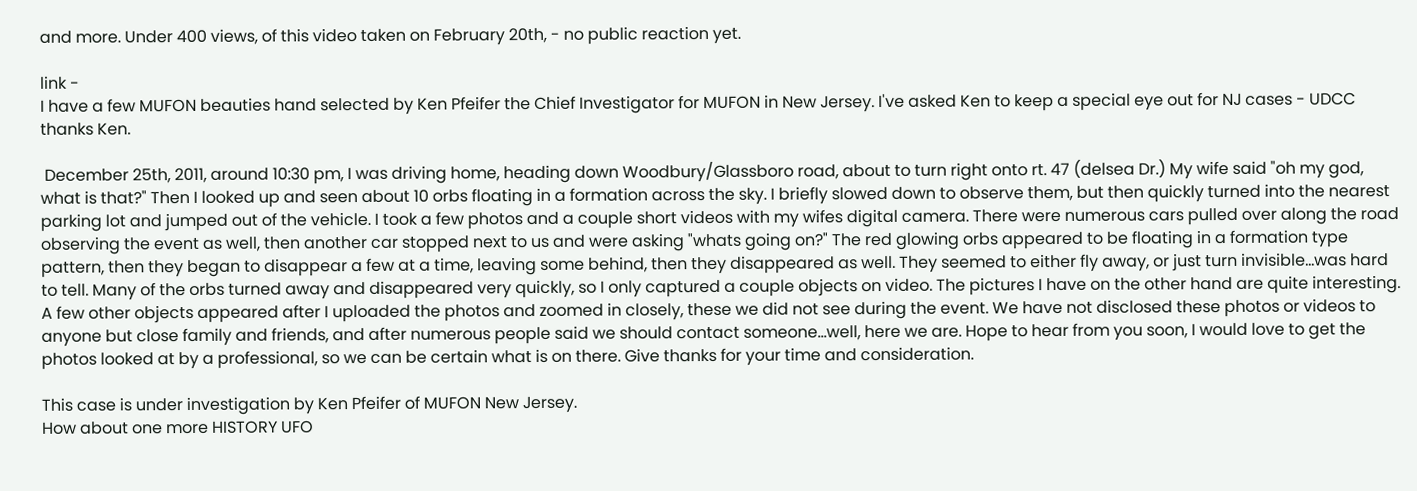and more. Under 400 views, of this video taken on February 20th, - no public reaction yet.

link -
I have a few MUFON beauties hand selected by Ken Pfeifer the Chief Investigator for MUFON in New Jersey. I've asked Ken to keep a special eye out for NJ cases - UDCC thanks Ken.

 December 25th, 2011, around 10:30 pm, I was driving home, heading down Woodbury/Glassboro road, about to turn right onto rt. 47 (delsea Dr.) My wife said "oh my god, what is that?" Then I looked up and seen about 10 orbs floating in a formation across the sky. I briefly slowed down to observe them, but then quickly turned into the nearest parking lot and jumped out of the vehicle. I took a few photos and a couple short videos with my wifes digital camera. There were numerous cars pulled over along the road observing the event as well, then another car stopped next to us and were asking "whats going on?" The red glowing orbs appeared to be floating in a formation type pattern, then they began to disappear a few at a time, leaving some behind, then they disappeared as well. They seemed to either fly away, or just turn invisible...was hard to tell. Many of the orbs turned away and disappeared very quickly, so I only captured a couple objects on video. The pictures I have on the other hand are quite interesting. A few other objects appeared after I uploaded the photos and zoomed in closely, these we did not see during the event. We have not disclosed these photos or videos to anyone but close family and friends, and after numerous people said we should contact someone...well, here we are. Hope to hear from you soon, I would love to get the photos looked at by a professional, so we can be certain what is on there. Give thanks for your time and consideration.

This case is under investigation by Ken Pfeifer of MUFON New Jersey.
How about one more HISTORY UFO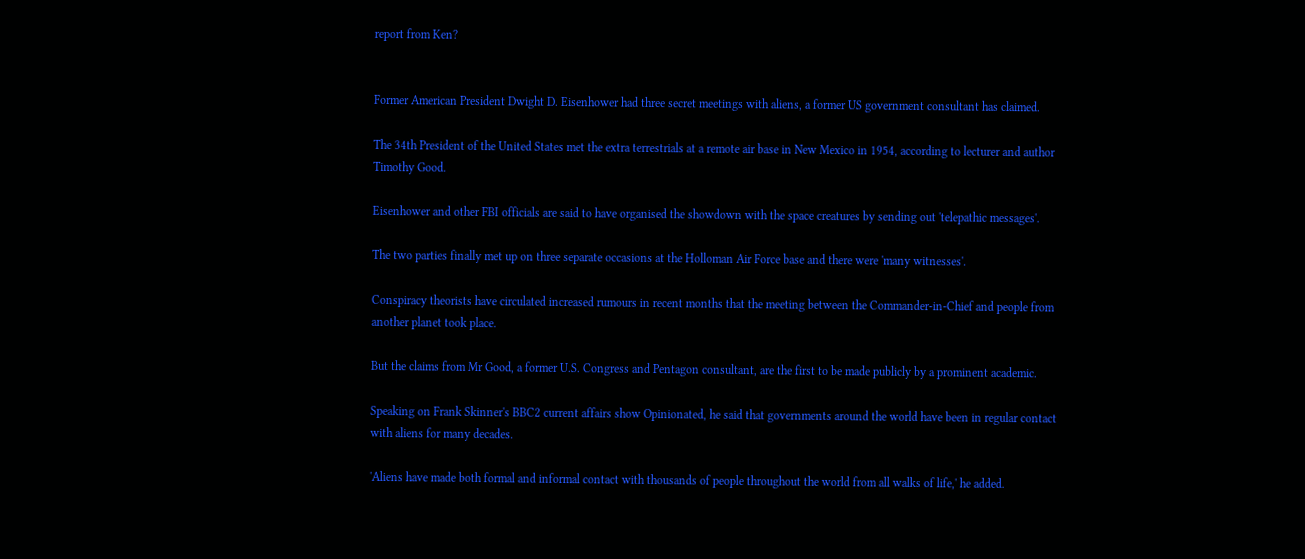report from Ken?


Former American President Dwight D. Eisenhower had three secret meetings with aliens, a former US government consultant has claimed.

The 34th President of the United States met the extra terrestrials at a remote air base in New Mexico in 1954, according to lecturer and author Timothy Good.

Eisenhower and other FBI officials are said to have organised the showdown with the space creatures by sending out 'telepathic messages'.

The two parties finally met up on three separate occasions at the Holloman Air Force base and there were 'many witnesses'.

Conspiracy theorists have circulated increased rumours in recent months that the meeting between the Commander-in-Chief and people from another planet took place.

But the claims from Mr Good, a former U.S. Congress and Pentagon consultant, are the first to be made publicly by a prominent academic.

Speaking on Frank Skinner's BBC2 current affairs show Opinionated, he said that governments around the world have been in regular contact with aliens for many decades.

'Aliens have made both formal and informal contact with thousands of people throughout the world from all walks of life,' he added.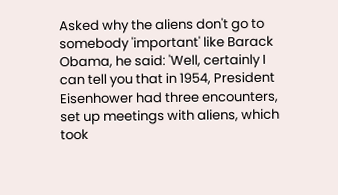Asked why the aliens don't go to somebody 'important' like Barack Obama, he said: 'Well, certainly I can tell you that in 1954, President Eisenhower had three encounters, set up meetings with aliens, which took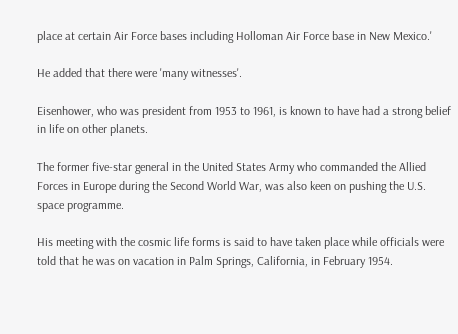place at certain Air Force bases including Holloman Air Force base in New Mexico.'

He added that there were 'many witnesses'.

Eisenhower, who was president from 1953 to 1961, is known to have had a strong belief in life on other planets.

The former five-star general in the United States Army who commanded the Allied Forces in Europe during the Second World War, was also keen on pushing the U.S. space programme.

His meeting with the cosmic life forms is said to have taken place while officials were told that he was on vacation in Palm Springs, California, in February 1954.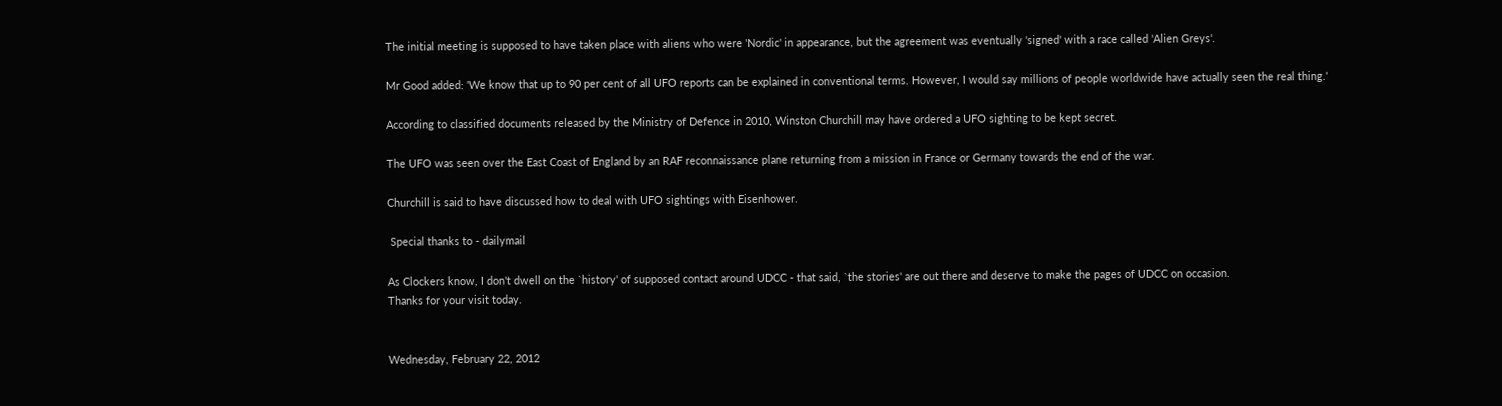The initial meeting is supposed to have taken place with aliens who were 'Nordic' in appearance, but the agreement was eventually 'signed' with a race called 'Alien Greys'.

Mr Good added: 'We know that up to 90 per cent of all UFO reports can be explained in conventional terms. However, I would say millions of people worldwide have actually seen the real thing.'

According to classified documents released by the Ministry of Defence in 2010, Winston Churchill may have ordered a UFO sighting to be kept secret.

The UFO was seen over the East Coast of England by an RAF reconnaissance plane returning from a mission in France or Germany towards the end of the war.

Churchill is said to have discussed how to deal with UFO sightings with Eisenhower.

 Special thanks to - dailymail

As Clockers know, I don't dwell on the `history' of supposed contact around UDCC - that said, `the stories' are out there and deserve to make the pages of UDCC on occasion.
Thanks for your visit today.


Wednesday, February 22, 2012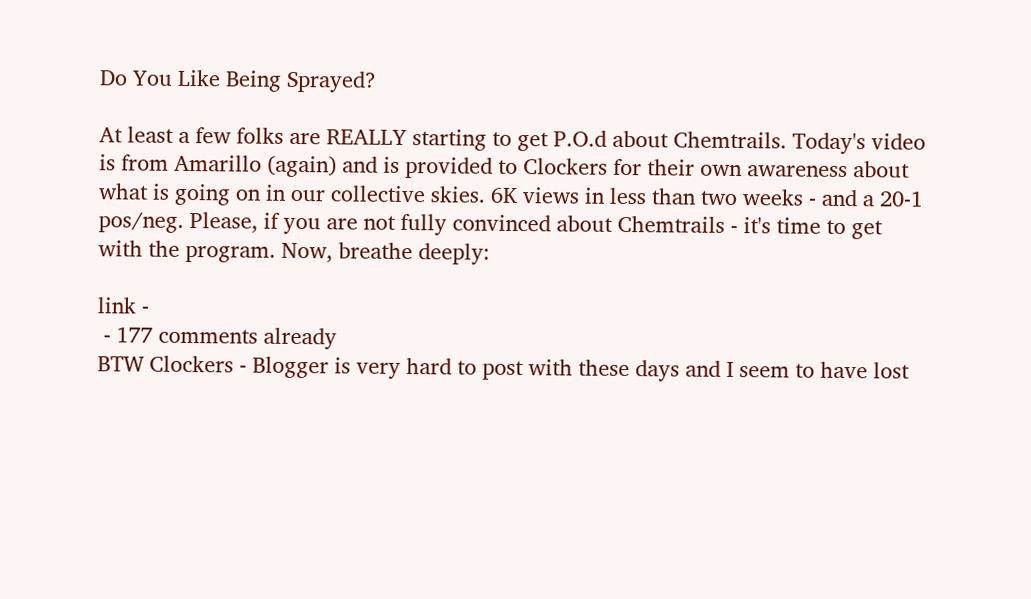Do You Like Being Sprayed?

At least a few folks are REALLY starting to get P.O.d about Chemtrails. Today's video is from Amarillo (again) and is provided to Clockers for their own awareness about what is going on in our collective skies. 6K views in less than two weeks - and a 20-1 pos/neg. Please, if you are not fully convinced about Chemtrails - it's time to get with the program. Now, breathe deeply:

link -
 - 177 comments already
BTW Clockers - Blogger is very hard to post with these days and I seem to have lost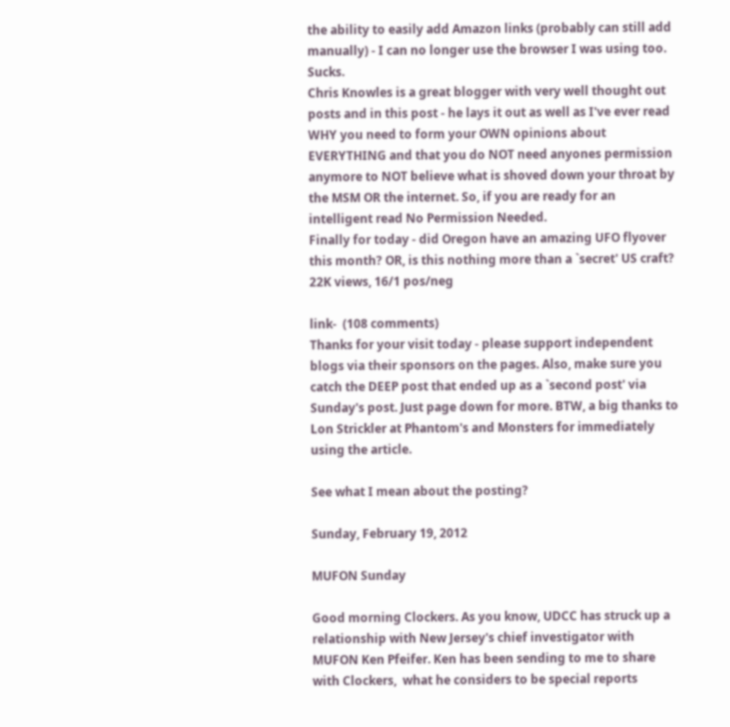the ability to easily add Amazon links (probably can still add manually) - I can no longer use the browser I was using too. Sucks.
Chris Knowles is a great blogger with very well thought out posts and in this post - he lays it out as well as I've ever read WHY you need to form your OWN opinions about EVERYTHING and that you do NOT need anyones permission anymore to NOT believe what is shoved down your throat by the MSM OR the internet. So, if you are ready for an intelligent read No Permission Needed.
Finally for today - did Oregon have an amazing UFO flyover this month? OR, is this nothing more than a `secret' US craft? 22K views, 16/1 pos/neg

link-  (108 comments)
Thanks for your visit today - please support independent blogs via their sponsors on the pages. Also, make sure you catch the DEEP post that ended up as a `second post' via Sunday's post. Just page down for more. BTW, a big thanks to Lon Strickler at Phantom's and Monsters for immediately using the article.

See what I mean about the posting?

Sunday, February 19, 2012

MUFON Sunday

Good morning Clockers. As you know, UDCC has struck up a relationship with New Jersey's chief investigator with MUFON Ken Pfeifer. Ken has been sending to me to share with Clockers,  what he considers to be special reports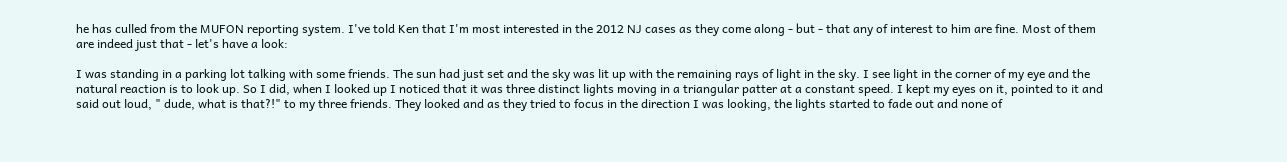he has culled from the MUFON reporting system. I've told Ken that I'm most interested in the 2012 NJ cases as they come along - but - that any of interest to him are fine. Most of them are indeed just that - let's have a look:

I was standing in a parking lot talking with some friends. The sun had just set and the sky was lit up with the remaining rays of light in the sky. I see light in the corner of my eye and the natural reaction is to look up. So I did, when I looked up I noticed that it was three distinct lights moving in a triangular patter at a constant speed. I kept my eyes on it, pointed to it and said out loud, " dude, what is that?!" to my three friends. They looked and as they tried to focus in the direction I was looking, the lights started to fade out and none of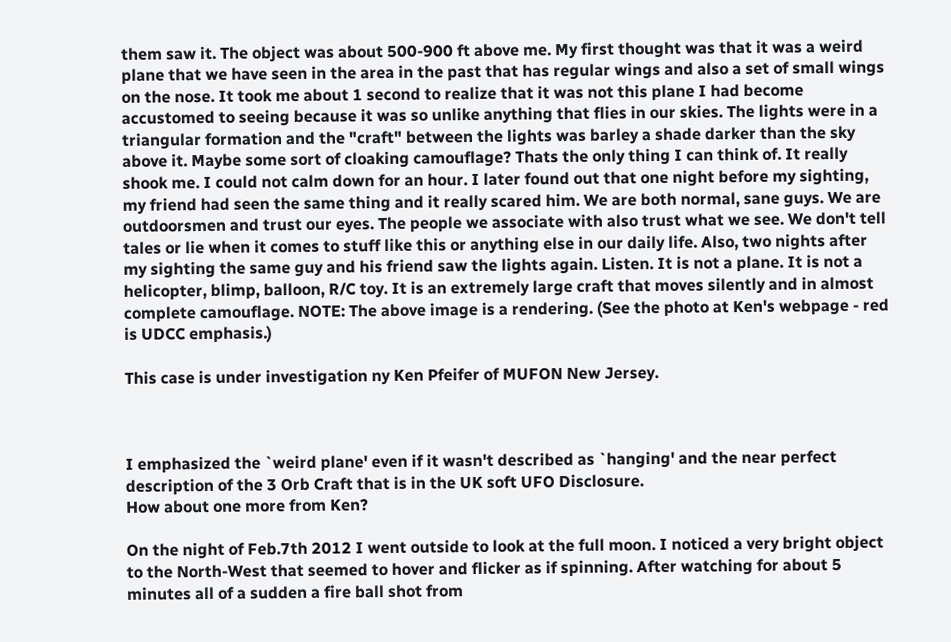them saw it. The object was about 500-900 ft above me. My first thought was that it was a weird plane that we have seen in the area in the past that has regular wings and also a set of small wings on the nose. It took me about 1 second to realize that it was not this plane I had become accustomed to seeing because it was so unlike anything that flies in our skies. The lights were in a triangular formation and the "craft" between the lights was barley a shade darker than the sky above it. Maybe some sort of cloaking camouflage? Thats the only thing I can think of. It really shook me. I could not calm down for an hour. I later found out that one night before my sighting, my friend had seen the same thing and it really scared him. We are both normal, sane guys. We are outdoorsmen and trust our eyes. The people we associate with also trust what we see. We don't tell tales or lie when it comes to stuff like this or anything else in our daily life. Also, two nights after my sighting the same guy and his friend saw the lights again. Listen. It is not a plane. It is not a helicopter, blimp, balloon, R/C toy. It is an extremely large craft that moves silently and in almost complete camouflage. NOTE: The above image is a rendering. (See the photo at Ken's webpage - red is UDCC emphasis.)

This case is under investigation ny Ken Pfeifer of MUFON New Jersey.



I emphasized the `weird plane' even if it wasn't described as `hanging' and the near perfect description of the 3 Orb Craft that is in the UK soft UFO Disclosure.
How about one more from Ken?

On the night of Feb.7th 2012 I went outside to look at the full moon. I noticed a very bright object to the North-West that seemed to hover and flicker as if spinning. After watching for about 5 minutes all of a sudden a fire ball shot from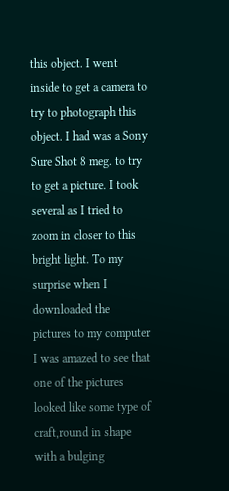this object. I went inside to get a camera to try to photograph this object. I had was a Sony Sure Shot 8 meg. to try to get a picture. I took several as I tried to zoom in closer to this bright light. To my surprise when I downloaded the pictures to my computer I was amazed to see that one of the pictures looked like some type of craft,round in shape with a bulging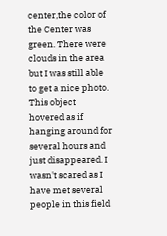center,the color of the Center was green. There were clouds in the area but I was still able to get a nice photo. This object hovered as if hanging around for several hours and just disappeared. I wasn't scared as I have met several people in this field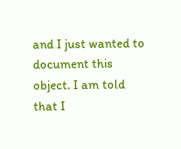and I just wanted to document this object. I am told that I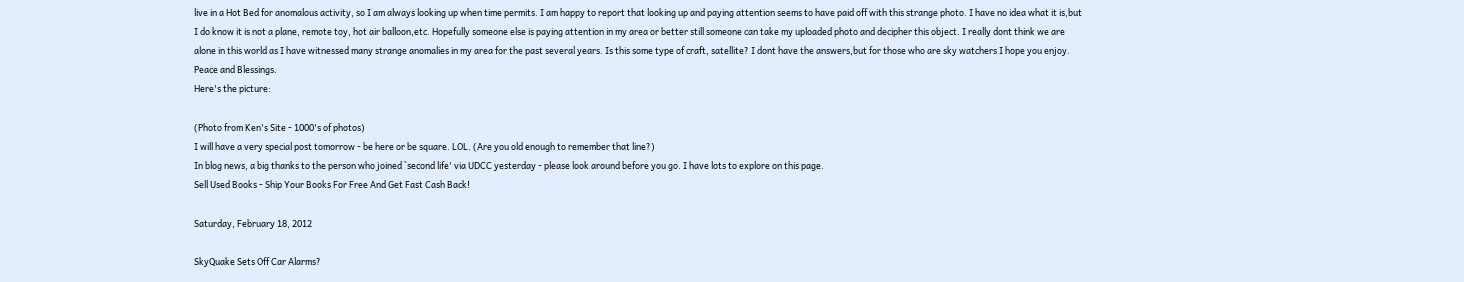live in a Hot Bed for anomalous activity, so I am always looking up when time permits. I am happy to report that looking up and paying attention seems to have paid off with this strange photo. I have no idea what it is,but I do know it is not a plane, remote toy, hot air balloon,etc. Hopefully someone else is paying attention in my area or better still someone can take my uploaded photo and decipher this object. I really dont think we are alone in this world as I have witnessed many strange anomalies in my area for the past several years. Is this some type of craft, satellite? I dont have the answers,but for those who are sky watchers I hope you enjoy. Peace and Blessings.
Here's the picture:

(Photo from Ken's Site - 1000's of photos)
I will have a very special post tomorrow - be here or be square. LOL. (Are you old enough to remember that line?)
In blog news, a big thanks to the person who joined `second life' via UDCC yesterday - please look around before you go. I have lots to explore on this page.
Sell Used Books - Ship Your Books For Free And Get Fast Cash Back!

Saturday, February 18, 2012

SkyQuake Sets Off Car Alarms?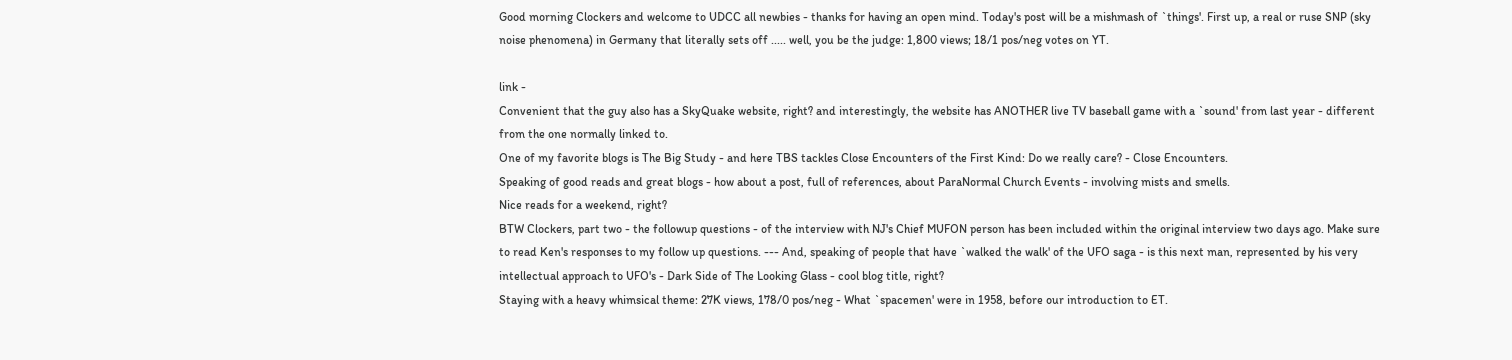Good morning Clockers and welcome to UDCC all newbies - thanks for having an open mind. Today's post will be a mishmash of `things'. First up, a real or ruse SNP (sky noise phenomena) in Germany that literally sets off ..... well, you be the judge: 1,800 views; 18/1 pos/neg votes on YT.

link -
Convenient that the guy also has a SkyQuake website, right? and interestingly, the website has ANOTHER live TV baseball game with a `sound' from last year - different from the one normally linked to.
One of my favorite blogs is The Big Study - and here TBS tackles Close Encounters of the First Kind: Do we really care? - Close Encounters.
Speaking of good reads and great blogs - how about a post, full of references, about ParaNormal Church Events - involving mists and smells.
Nice reads for a weekend, right?
BTW Clockers, part two - the followup questions - of the interview with NJ's Chief MUFON person has been included within the original interview two days ago. Make sure to read Ken's responses to my follow up questions. --- And, speaking of people that have `walked the walk' of the UFO saga - is this next man, represented by his very intellectual approach to UFO's - Dark Side of The Looking Glass - cool blog title, right?
Staying with a heavy whimsical theme: 27K views, 178/0 pos/neg - What `spacemen' were in 1958, before our introduction to ET.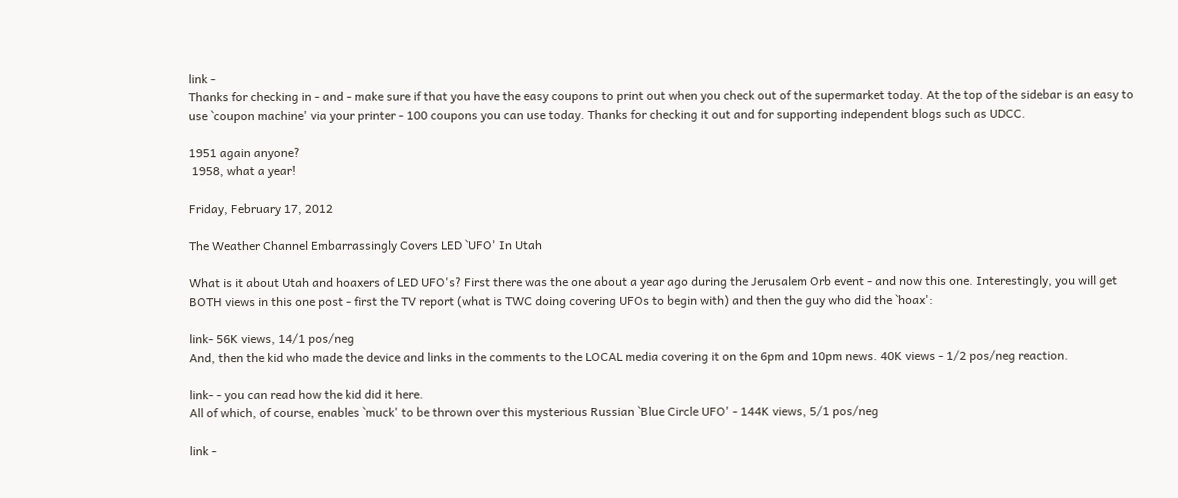link -
Thanks for checking in - and - make sure if that you have the easy coupons to print out when you check out of the supermarket today. At the top of the sidebar is an easy to use `coupon machine' via your printer - 100 coupons you can use today. Thanks for checking it out and for supporting independent blogs such as UDCC.

1951 again anyone?
 1958, what a year!

Friday, February 17, 2012

The Weather Channel Embarrassingly Covers LED `UFO' In Utah

What is it about Utah and hoaxers of LED UFO's? First there was the one about a year ago during the Jerusalem Orb event - and now this one. Interestingly, you will get BOTH views in this one post - first the TV report (what is TWC doing covering UFOs to begin with) and then the guy who did the `hoax':

link- 56K views, 14/1 pos/neg
And, then the kid who made the device and links in the comments to the LOCAL media covering it on the 6pm and 10pm news. 40K views - 1/2 pos/neg reaction.

link- - you can read how the kid did it here.
All of which, of course, enables `muck' to be thrown over this mysterious Russian `Blue Circle UFO' - 144K views, 5/1 pos/neg

link -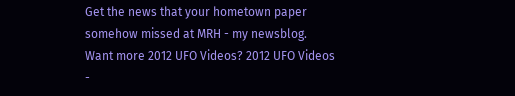Get the news that your hometown paper somehow missed at MRH - my newsblog.
Want more 2012 UFO Videos? 2012 UFO Videos -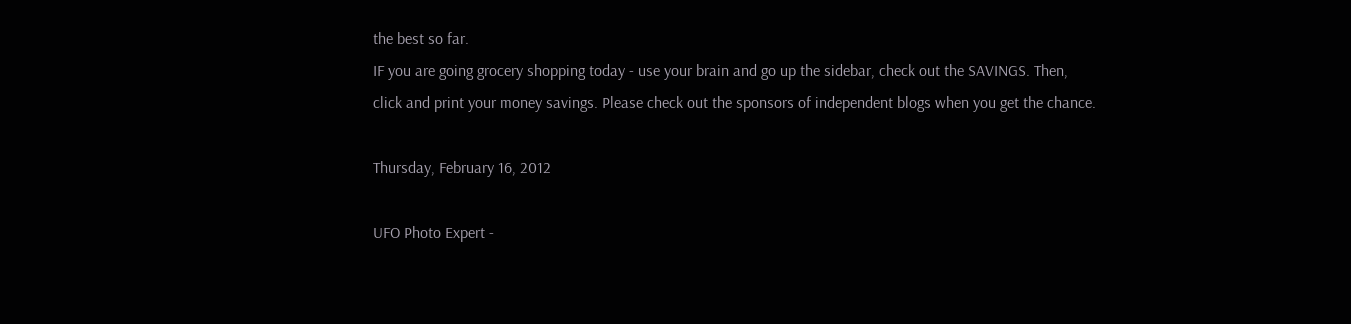the best so far.
IF you are going grocery shopping today - use your brain and go up the sidebar, check out the SAVINGS. Then, click and print your money savings. Please check out the sponsors of independent blogs when you get the chance.

Thursday, February 16, 2012

UFO Photo Expert -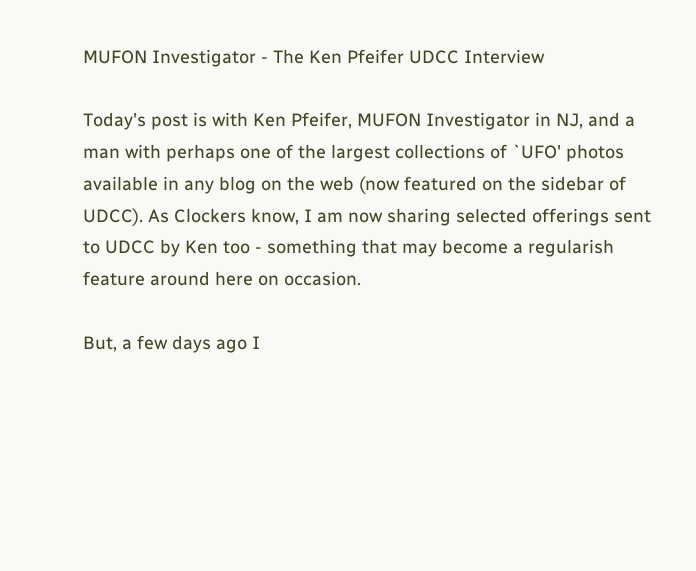MUFON Investigator - The Ken Pfeifer UDCC Interview

Today's post is with Ken Pfeifer, MUFON Investigator in NJ, and a man with perhaps one of the largest collections of `UFO' photos available in any blog on the web (now featured on the sidebar of UDCC). As Clockers know, I am now sharing selected offerings sent to UDCC by Ken too - something that may become a regularish feature around here on occasion.

But, a few days ago I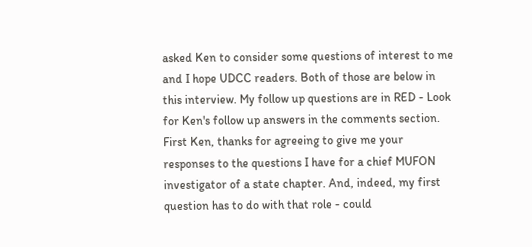asked Ken to consider some questions of interest to me and I hope UDCC readers. Both of those are below in this interview. My follow up questions are in RED - Look for Ken's follow up answers in the comments section.
First Ken, thanks for agreeing to give me your responses to the questions I have for a chief MUFON investigator of a state chapter. And, indeed, my first question has to do with that role - could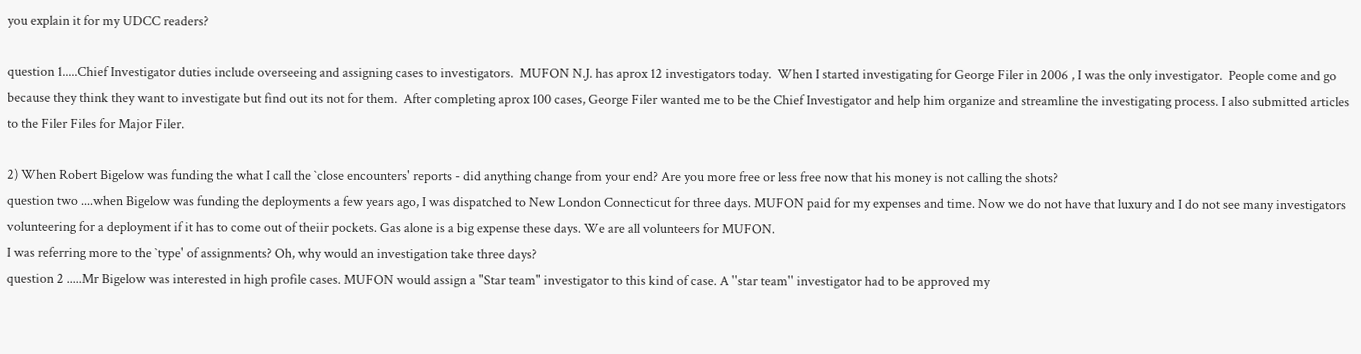you explain it for my UDCC readers?

question 1.....Chief Investigator duties include overseeing and assigning cases to investigators.  MUFON N.J. has aprox 12 investigators today.  When I started investigating for George Filer in 2006 , I was the only investigator.  People come and go because they think they want to investigate but find out its not for them.  After completing aprox 100 cases, George Filer wanted me to be the Chief Investigator and help him organize and streamline the investigating process. I also submitted articles to the Filer Files for Major Filer.

2) When Robert Bigelow was funding the what I call the `close encounters' reports - did anything change from your end? Are you more free or less free now that his money is not calling the shots?
question two ....when Bigelow was funding the deployments a few years ago, I was dispatched to New London Connecticut for three days. MUFON paid for my expenses and time. Now we do not have that luxury and I do not see many investigators volunteering for a deployment if it has to come out of theiir pockets. Gas alone is a big expense these days. We are all volunteers for MUFON.
I was referring more to the `type' of assignments? Oh, why would an investigation take three days?
question 2 .....Mr Bigelow was interested in high profile cases. MUFON would assign a "Star team" investigator to this kind of case. A ''star team'' investigator had to be approved my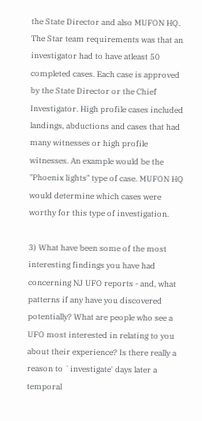the State Director and also MUFON HQ. The Star team requirements was that an investigator had to have atleast 50 completed cases. Each case is approved by the State Director or the Chief Investigator. High profile cases included landings, abductions and cases that had many witnesses or high profile witnesses. An example would be the "Phoenix lights" type of case. MUFON HQ would determine which cases were worthy for this type of investigation.

3) What have been some of the most interesting findings you have had concerning NJ UFO reports - and, what patterns if any have you discovered potentially? What are people who see a UFO most interested in relating to you about their experience? Is there really a reason to `investigate' days later a temporal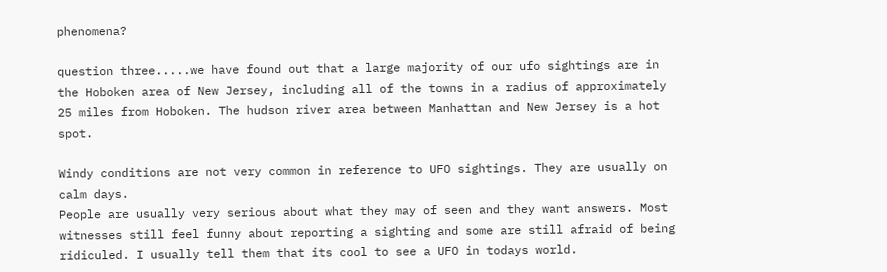phenomena?

question three.....we have found out that a large majority of our ufo sightings are in the Hoboken area of New Jersey, including all of the towns in a radius of approximately 25 miles from Hoboken. The hudson river area between Manhattan and New Jersey is a hot spot.

Windy conditions are not very common in reference to UFO sightings. They are usually on calm days.
People are usually very serious about what they may of seen and they want answers. Most witnesses still feel funny about reporting a sighting and some are still afraid of being ridiculed. I usually tell them that its cool to see a UFO in todays world.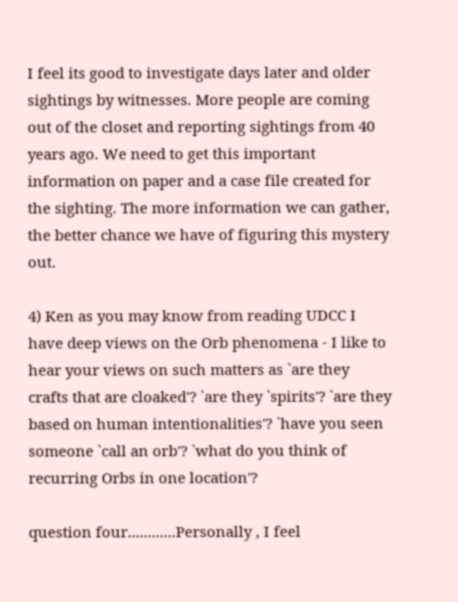I feel its good to investigate days later and older sightings by witnesses. More people are coming out of the closet and reporting sightings from 40 years ago. We need to get this important information on paper and a case file created for the sighting. The more information we can gather, the better chance we have of figuring this mystery out.

4) Ken as you may know from reading UDCC I have deep views on the Orb phenomena - I like to hear your views on such matters as `are they crafts that are cloaked'? `are they `spirits'? `are they based on human intentionalities'? `have you seen someone `call an orb'? `what do you think of recurring Orbs in one location'?

question four............Personally , I feel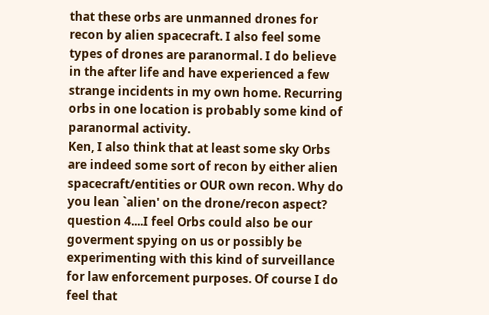that these orbs are unmanned drones for recon by alien spacecraft. I also feel some types of drones are paranormal. I do believe in the after life and have experienced a few strange incidents in my own home. Recurring orbs in one location is probably some kind of paranormal activity.
Ken, I also think that at least some sky Orbs are indeed some sort of recon by either alien spacecraft/entities or OUR own recon. Why do you lean `alien' on the drone/recon aspect?
question 4....I feel Orbs could also be our goverment spying on us or possibly be experimenting with this kind of surveillance for law enforcement purposes. Of course I do feel that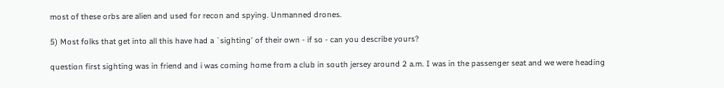most of these orbs are alien and used for recon and spying. Unmanned drones.

5) Most folks that get into all this have had a `sighting' of their own - if so - can you describe yours?

question first sighting was in friend and i was coming home from a club in south jersey around 2 a.m. I was in the passenger seat and we were heading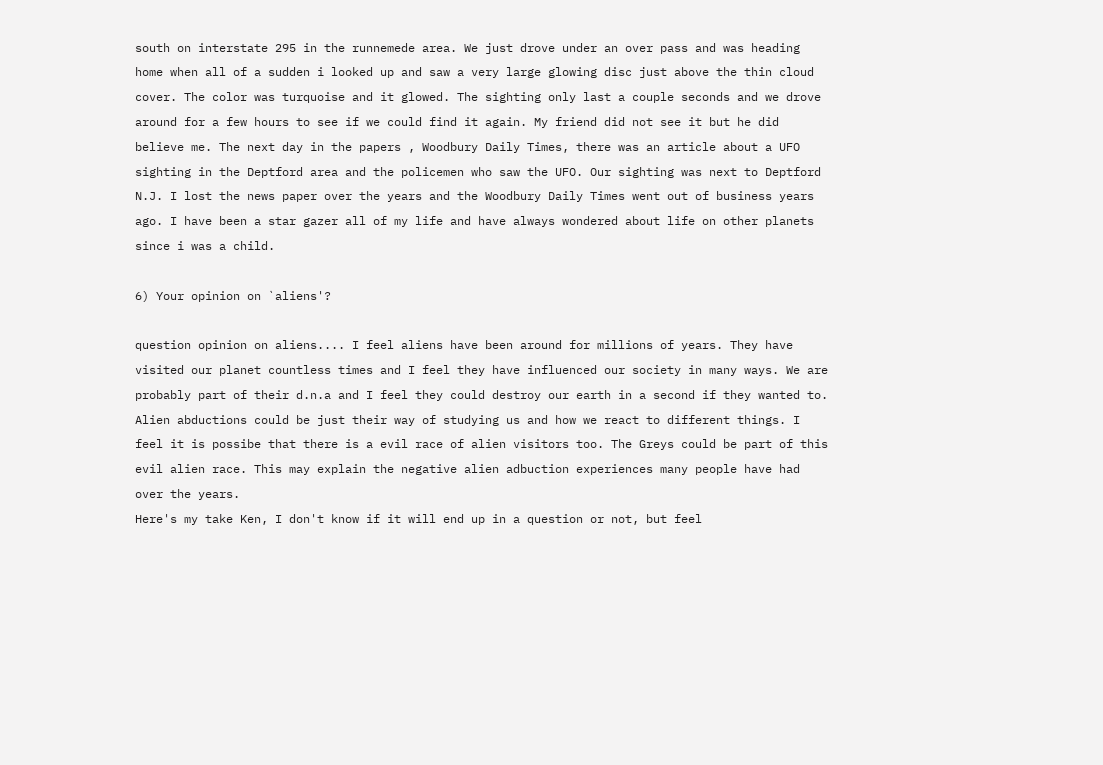south on interstate 295 in the runnemede area. We just drove under an over pass and was heading home when all of a sudden i looked up and saw a very large glowing disc just above the thin cloud cover. The color was turquoise and it glowed. The sighting only last a couple seconds and we drove around for a few hours to see if we could find it again. My friend did not see it but he did believe me. The next day in the papers , Woodbury Daily Times, there was an article about a UFO sighting in the Deptford area and the policemen who saw the UFO. Our sighting was next to Deptford N.J. I lost the news paper over the years and the Woodbury Daily Times went out of business years ago. I have been a star gazer all of my life and have always wondered about life on other planets since i was a child.

6) Your opinion on `aliens'?

question opinion on aliens.... I feel aliens have been around for millions of years. They have visited our planet countless times and I feel they have influenced our society in many ways. We are probably part of their d.n.a and I feel they could destroy our earth in a second if they wanted to. Alien abductions could be just their way of studying us and how we react to different things. I feel it is possibe that there is a evil race of alien visitors too. The Greys could be part of this evil alien race. This may explain the negative alien adbuction experiences many people have had over the years.
Here's my take Ken, I don't know if it will end up in a question or not, but feel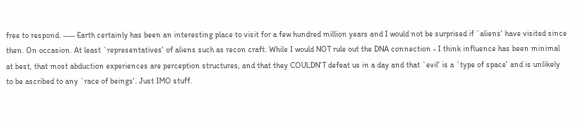free to respond. ---- Earth certainly has been an interesting place to visit for a few hundred million years and I would not be surprised if `aliens' have visited since then. On occasion. At least `representatives' of aliens such as recon craft. While I would NOT rule out the DNA connection - I think influence has been minimal at best, that most abduction experiences are perception structures, and that they COULDN'T defeat us in a day and that `evil' is a `type of space' and is unlikely to be ascribed to any `race of beings'. Just IMO stuff.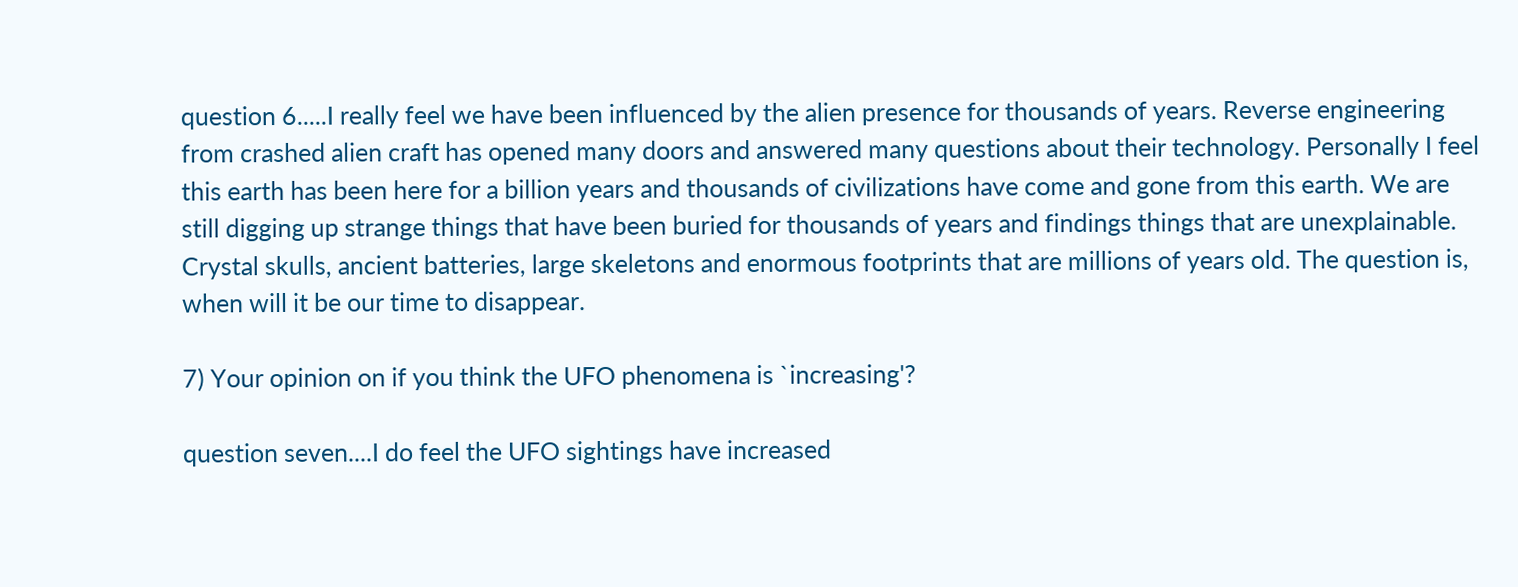question 6.....I really feel we have been influenced by the alien presence for thousands of years. Reverse engineering from crashed alien craft has opened many doors and answered many questions about their technology. Personally I feel this earth has been here for a billion years and thousands of civilizations have come and gone from this earth. We are still digging up strange things that have been buried for thousands of years and findings things that are unexplainable. Crystal skulls, ancient batteries, large skeletons and enormous footprints that are millions of years old. The question is, when will it be our time to disappear.

7) Your opinion on if you think the UFO phenomena is `increasing'?

question seven....I do feel the UFO sightings have increased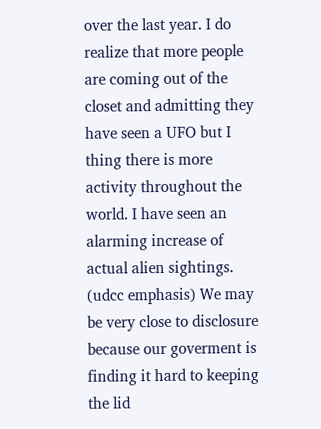over the last year. I do realize that more people are coming out of the closet and admitting they have seen a UFO but I thing there is more activity throughout the world. I have seen an alarming increase of actual alien sightings.  (udcc emphasis) We may be very close to disclosure because our goverment is finding it hard to keeping the lid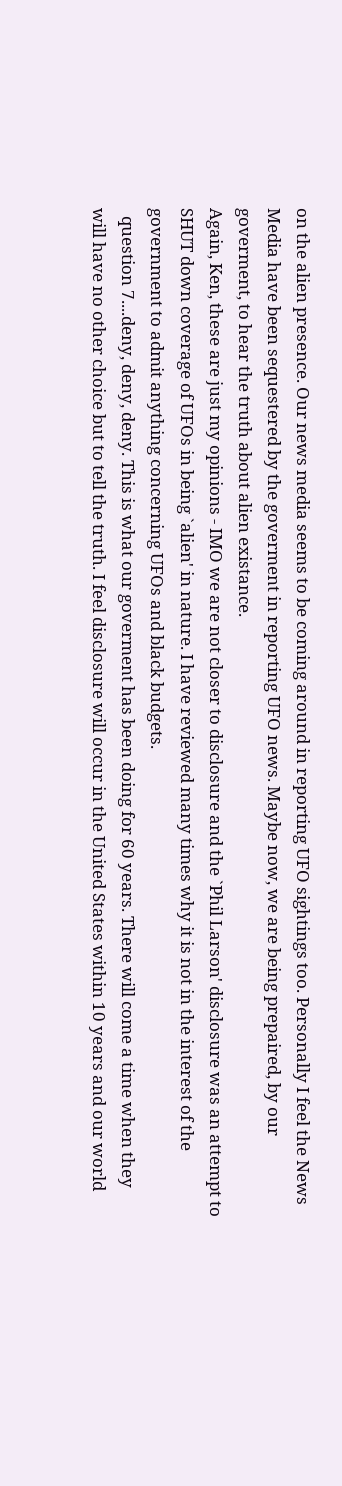on the alien presence. Our news media seems to be coming around in reporting UFO sightings too. Personally I feel the News Media have been sequestered by the goverment in reporting UFO news. Maybe now, we are being prepaired, by our goverment, to hear the truth about alien existance.
Again, Ken, these are just my opinions - IMO we are not closer to disclosure and the `Phil Larson' disclosure was an attempt to SHUT down coverage of UFOs in being `alien' in nature. I have reviewed many times why it is not in the interest of the government to admit anything concerning UFOs and black budgets.
  question 7....deny, deny, deny. This is what our goverment has been doing for 60 years. There will come a time when they will have no other choice but to tell the truth. I feel disclosure will occur in the United States within 10 years and our world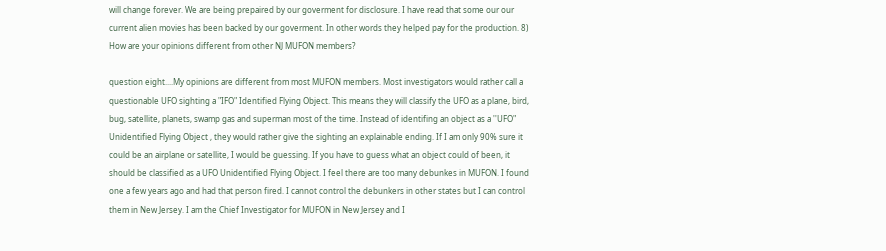will change forever. We are being prepaired by our goverment for disclosure. I have read that some our our current alien movies has been backed by our goverment. In other words they helped pay for the production. 8) How are your opinions different from other NJ MUFON members?

question eight....My opinions are different from most MUFON members. Most investigators would rather call a questionable UFO sighting a "IFO" Identified Flying Object. This means they will classify the UFO as a plane, bird, bug, satellite, planets, swamp gas and superman most of the time. Instead of identifing an object as a ''UFO" Unidentified Flying Object , they would rather give the sighting an explainable ending. If I am only 90% sure it could be an airplane or satellite, I would be guessing. If you have to guess what an object could of been, it should be classified as a UFO Unidentified Flying Object. I feel there are too many debunkes in MUFON. I found one a few years ago and had that person fired. I cannot control the debunkers in other states but I can control them in New Jersey. I am the Chief Investigator for MUFON in New Jersey and I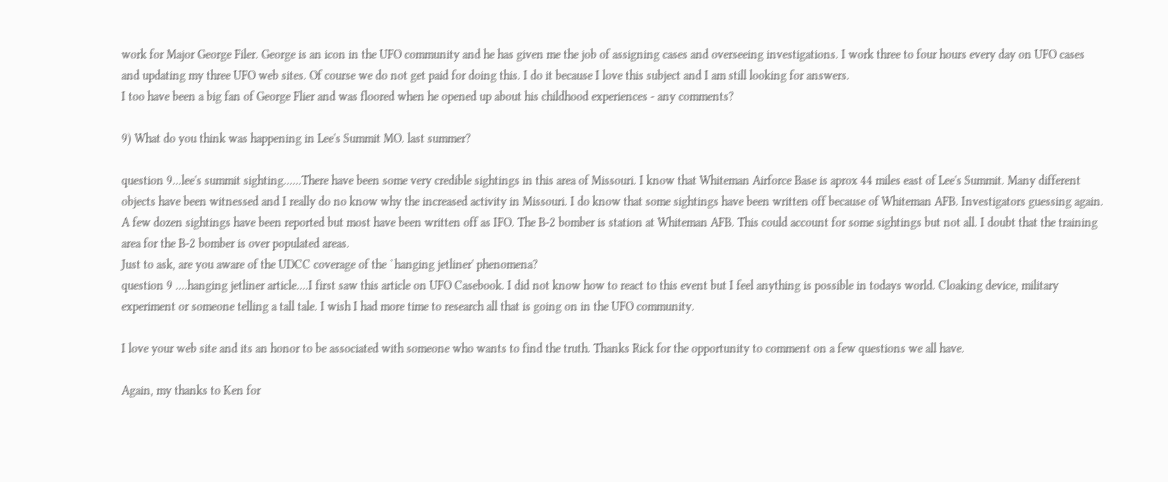work for Major George Filer. George is an icon in the UFO community and he has given me the job of assigning cases and overseeing investigations. I work three to four hours every day on UFO cases and updating my three UFO web sites. Of course we do not get paid for doing this. I do it because I love this subject and I am still looking for answers.
I too have been a big fan of George Flier and was floored when he opened up about his childhood experiences - any comments?

9) What do you think was happening in Lee's Summit MO. last summer?

question 9...lee's summit sighting......There have been some very credible sightings in this area of Missouri. I know that Whiteman Airforce Base is aprox 44 miles east of Lee's Summit. Many different objects have been witnessed and I really do no know why the increased activity in Missouri. I do know that some sightings have been written off because of Whiteman AFB. Investigators guessing again. A few dozen sightings have been reported but most have been written off as IFO. The B-2 bomber is station at Whiteman AFB. This could account for some sightings but not all. I doubt that the training area for the B-2 bomber is over populated areas.
Just to ask, are you aware of the UDCC coverage of the `hanging jetliner' phenomena?
question 9 ....hanging jetliner article....I first saw this article on UFO Casebook. I did not know how to react to this event but I feel anything is possible in todays world. Cloaking device, military experiment or someone telling a tall tale. I wish I had more time to research all that is going on in the UFO community.

I love your web site and its an honor to be associated with someone who wants to find the truth. Thanks Rick for the opportunity to comment on a few questions we all have.

Again, my thanks to Ken for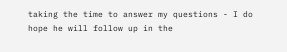taking the time to answer my questions - I do hope he will follow up in the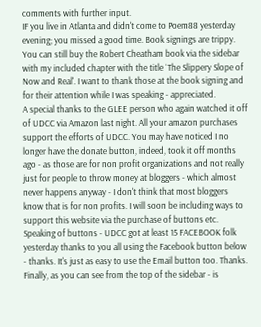comments with further input.
IF you live in Atlanta and didn't come to Poem88 yesterday evening; you missed a good time. Book signings are trippy. You can still buy the Robert Cheatham book via the sidebar with my included chapter with the title `The Slippery Slope of Now and Real'. I want to thank those at the book signing and for their attention while I was speaking - appreciated.
A special thanks to the GLEE person who again watched it off of UDCC via Amazon last night. All your amazon purchases support the efforts of UDCC. You may have noticed I no longer have the donate button, indeed, took it off months ago - as those are for non profit organizations and not really just for people to throw money at bloggers - which almost never happens anyway - I don't think that most bloggers know that is for non profits. I will soon be including ways to support this website via the purchase of buttons etc.
Speaking of buttons - UDCC got at least 15 FACEBOOK folk yesterday thanks to you all using the Facebook button below - thanks. It's just as easy to use the Email button too. Thanks.
Finally, as you can see from the top of the sidebar - is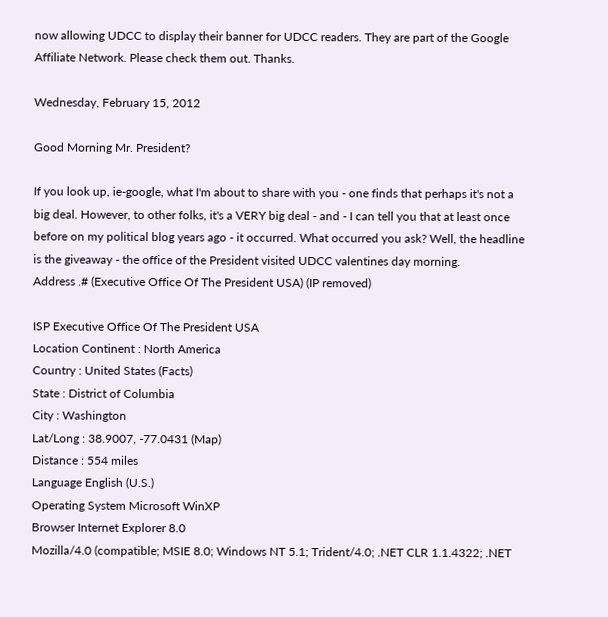now allowing UDCC to display their banner for UDCC readers. They are part of the Google Affiliate Network. Please check them out. Thanks.

Wednesday, February 15, 2012

Good Morning Mr. President?

If you look up, ie-google, what I'm about to share with you - one finds that perhaps it's not a big deal. However, to other folks, it's a VERY big deal - and - I can tell you that at least once before on my political blog years ago - it occurred. What occurred you ask? Well, the headline is the giveaway - the office of the President visited UDCC valentines day morning.
Address .# (Executive Office Of The President USA) (IP removed)

ISP Executive Office Of The President USA
Location Continent : North America
Country : United States (Facts)
State : District of Columbia
City : Washington
Lat/Long : 38.9007, -77.0431 (Map)
Distance : 554 miles
Language English (U.S.)
Operating System Microsoft WinXP
Browser Internet Explorer 8.0
Mozilla/4.0 (compatible; MSIE 8.0; Windows NT 5.1; Trident/4.0; .NET CLR 1.1.4322; .NET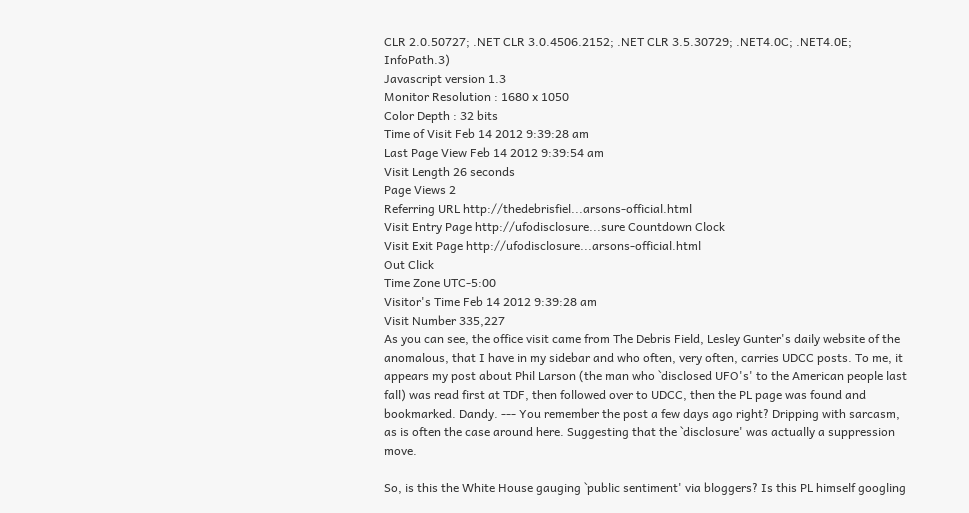CLR 2.0.50727; .NET CLR 3.0.4506.2152; .NET CLR 3.5.30729; .NET4.0C; .NET4.0E; InfoPath.3)
Javascript version 1.3
Monitor Resolution : 1680 x 1050
Color Depth : 32 bits
Time of Visit Feb 14 2012 9:39:28 am
Last Page View Feb 14 2012 9:39:54 am
Visit Length 26 seconds
Page Views 2
Referring URL http://thedebrisfiel...arsons-official.html
Visit Entry Page http://ufodisclosure...sure Countdown Clock
Visit Exit Page http://ufodisclosure...arsons-official.html
Out Click
Time Zone UTC-5:00
Visitor's Time Feb 14 2012 9:39:28 am
Visit Number 335,227
As you can see, the office visit came from The Debris Field, Lesley Gunter's daily website of the anomalous, that I have in my sidebar and who often, very often, carries UDCC posts. To me, it appears my post about Phil Larson (the man who `disclosed UFO's' to the American people last fall) was read first at TDF, then followed over to UDCC, then the PL page was found and bookmarked. Dandy. --- You remember the post a few days ago right? Dripping with sarcasm, as is often the case around here. Suggesting that the `disclosure' was actually a suppression move.

So, is this the White House gauging `public sentiment' via bloggers? Is this PL himself googling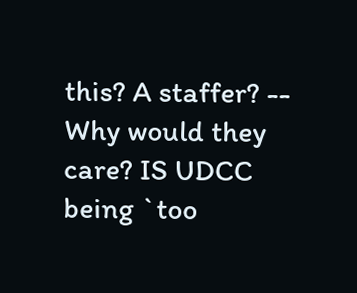this? A staffer? -- Why would they care? IS UDCC being `too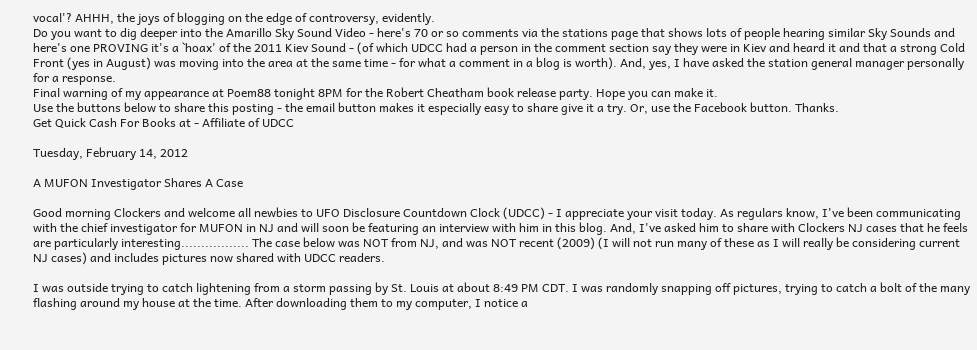vocal'? AHHH, the joys of blogging on the edge of controversy, evidently.
Do you want to dig deeper into the Amarillo Sky Sound Video - here's 70 or so comments via the stations page that shows lots of people hearing similar Sky Sounds and here's one PROVING it's a `hoax' of the 2011 Kiev Sound - (of which UDCC had a person in the comment section say they were in Kiev and heard it and that a strong Cold Front (yes in August) was moving into the area at the same time - for what a comment in a blog is worth). And, yes, I have asked the station general manager personally for a response.
Final warning of my appearance at Poem88 tonight 8PM for the Robert Cheatham book release party. Hope you can make it.
Use the buttons below to share this posting - the email button makes it especially easy to share give it a try. Or, use the Facebook button. Thanks.
Get Quick Cash For Books at - Affiliate of UDCC

Tuesday, February 14, 2012

A MUFON Investigator Shares A Case

Good morning Clockers and welcome all newbies to UFO Disclosure Countdown Clock (UDCC) - I appreciate your visit today. As regulars know, I've been communicating with the chief investigator for MUFON in NJ and will soon be featuring an interview with him in this blog. And, I've asked him to share with Clockers NJ cases that he feels are particularly interesting................. The case below was NOT from NJ, and was NOT recent (2009) (I will not run many of these as I will really be considering current NJ cases) and includes pictures now shared with UDCC readers.

I was outside trying to catch lightening from a storm passing by St. Louis at about 8:49 PM CDT. I was randomly snapping off pictures, trying to catch a bolt of the many flashing around my house at the time. After downloading them to my computer, I notice a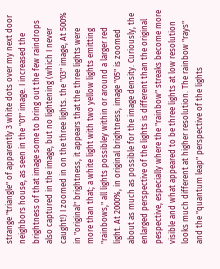strange "triangle" of apparently 3 white dots over my next door neighbors house, as seen in the "01" image. I increased the brightness of that image some to bring out the few raindrops also captured in the image, but no lightening (which I never caught!) I zoomed in on the three lights. the "03" image, At 500% in "original" brightness, it appears that the three lights were more than that; a white light with two yellow lights emitting "rainbows," all lights possibley within or around a larger red light. At 2000%, in original brightness, image "05" is zoomed about as much as possible for the image density. Curiously, the enlarged perspective of the lights is different than the original pespective, especially where the "rainbow" streaks become more visible and what appeared to be three lights at low resolution looks much different at higher resolution. The rainbow "rays" and the "quantum leap" perspective of the lights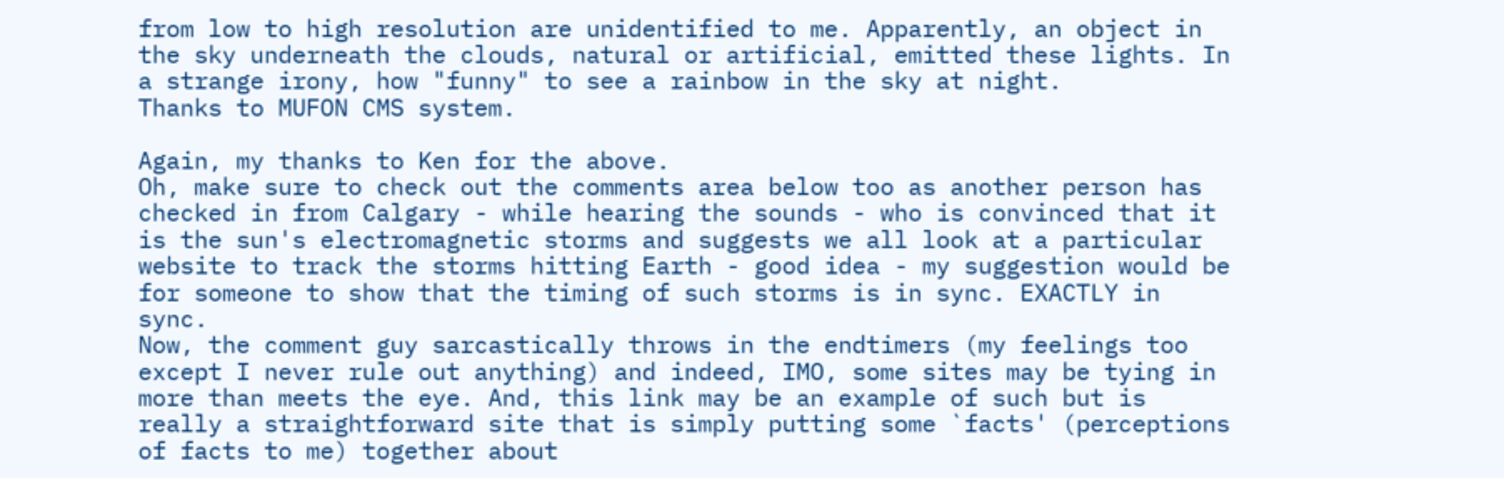from low to high resolution are unidentified to me. Apparently, an object in the sky underneath the clouds, natural or artificial, emitted these lights. In a strange irony, how "funny" to see a rainbow in the sky at night.
Thanks to MUFON CMS system.

Again, my thanks to Ken for the above.
Oh, make sure to check out the comments area below too as another person has checked in from Calgary - while hearing the sounds - who is convinced that it is the sun's electromagnetic storms and suggests we all look at a particular website to track the storms hitting Earth - good idea - my suggestion would be for someone to show that the timing of such storms is in sync. EXACTLY in sync.
Now, the comment guy sarcastically throws in the endtimers (my feelings too except I never rule out anything) and indeed, IMO, some sites may be tying in more than meets the eye. And, this link may be an example of such but is really a straightforward site that is simply putting some `facts' (perceptions of facts to me) together about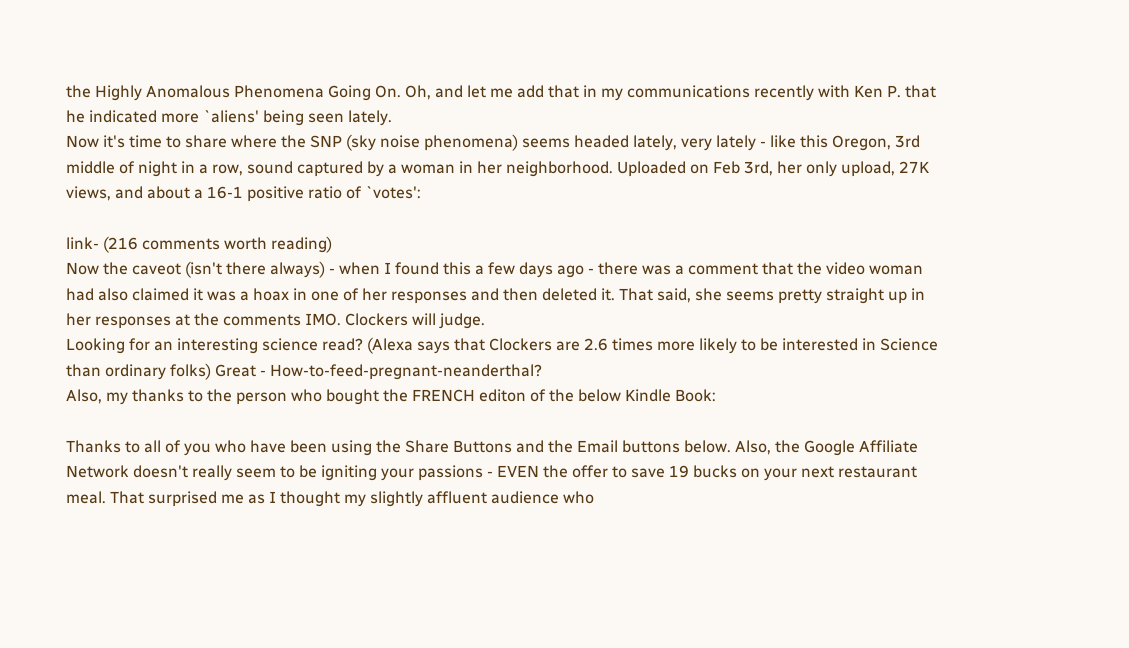the Highly Anomalous Phenomena Going On. Oh, and let me add that in my communications recently with Ken P. that he indicated more `aliens' being seen lately.
Now it's time to share where the SNP (sky noise phenomena) seems headed lately, very lately - like this Oregon, 3rd middle of night in a row, sound captured by a woman in her neighborhood. Uploaded on Feb 3rd, her only upload, 27K views, and about a 16-1 positive ratio of `votes':

link- (216 comments worth reading)
Now the caveot (isn't there always) - when I found this a few days ago - there was a comment that the video woman had also claimed it was a hoax in one of her responses and then deleted it. That said, she seems pretty straight up in her responses at the comments IMO. Clockers will judge.
Looking for an interesting science read? (Alexa says that Clockers are 2.6 times more likely to be interested in Science than ordinary folks) Great - How-to-feed-pregnant-neanderthal?
Also, my thanks to the person who bought the FRENCH editon of the below Kindle Book:

Thanks to all of you who have been using the Share Buttons and the Email buttons below. Also, the Google Affiliate Network doesn't really seem to be igniting your passions - EVEN the offer to save 19 bucks on your next restaurant meal. That surprised me as I thought my slightly affluent audience who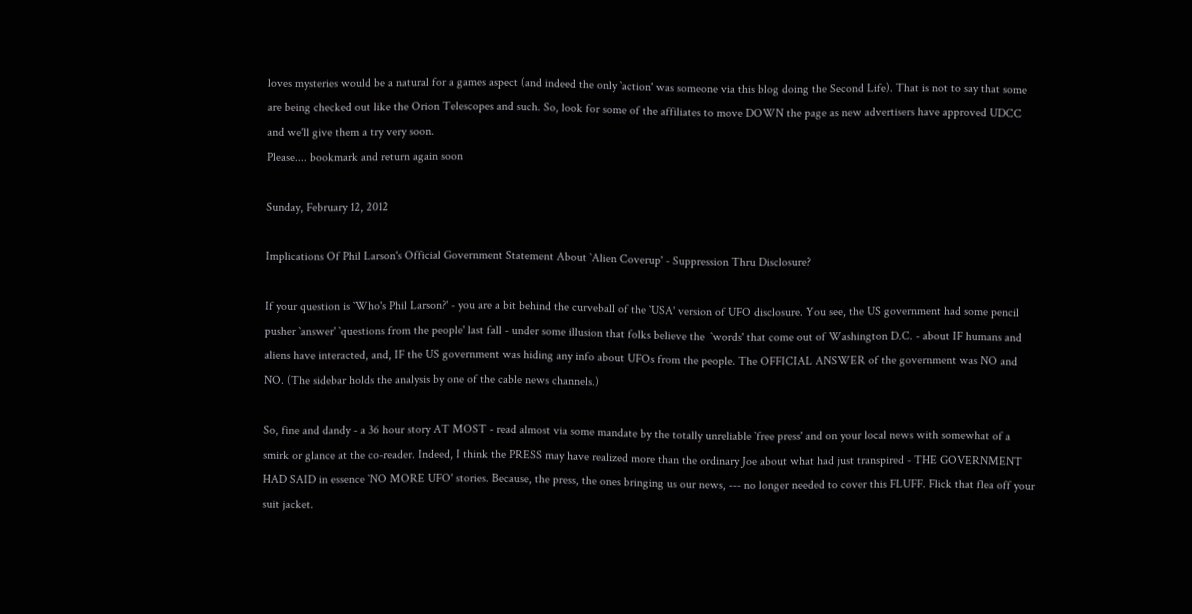loves mysteries would be a natural for a games aspect (and indeed the only `action' was someone via this blog doing the Second Life). That is not to say that some are being checked out like the Orion Telescopes and such. So, look for some of the affiliates to move DOWN the page as new advertisers have approved UDCC and we'll give them a try very soon.
Please.... bookmark and return again soon

Sunday, February 12, 2012

Implications Of Phil Larson's Official Government Statement About `Alien Coverup' - Suppression Thru Disclosure?

If your question is `Who's Phil Larson?' - you are a bit behind the curveball of the `USA' version of UFO disclosure. You see, the US government had some pencil pusher `answer' `questions from the people' last fall - under some illusion that folks believe the  `words' that come out of Washington D.C. - about IF humans and aliens have interacted, and, IF the US government was hiding any info about UFOs from the people. The OFFICIAL ANSWER of the government was NO and NO. (The sidebar holds the analysis by one of the cable news channels.)

So, fine and dandy - a 36 hour story AT MOST - read almost via some mandate by the totally unreliable `free press' and on your local news with somewhat of a smirk or glance at the co-reader. Indeed, I think the PRESS may have realized more than the ordinary Joe about what had just transpired - THE GOVERNMENT HAD SAID in essence `NO MORE UFO' stories. Because, the press, the ones bringing us our news, --- no longer needed to cover this FLUFF. Flick that flea off your suit jacket.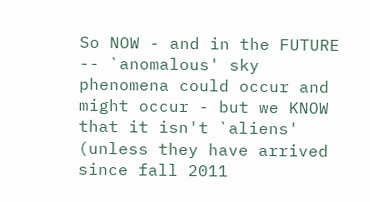So NOW - and in the FUTURE -- `anomalous' sky phenomena could occur and might occur - but we KNOW that it isn't `aliens' (unless they have arrived since fall 2011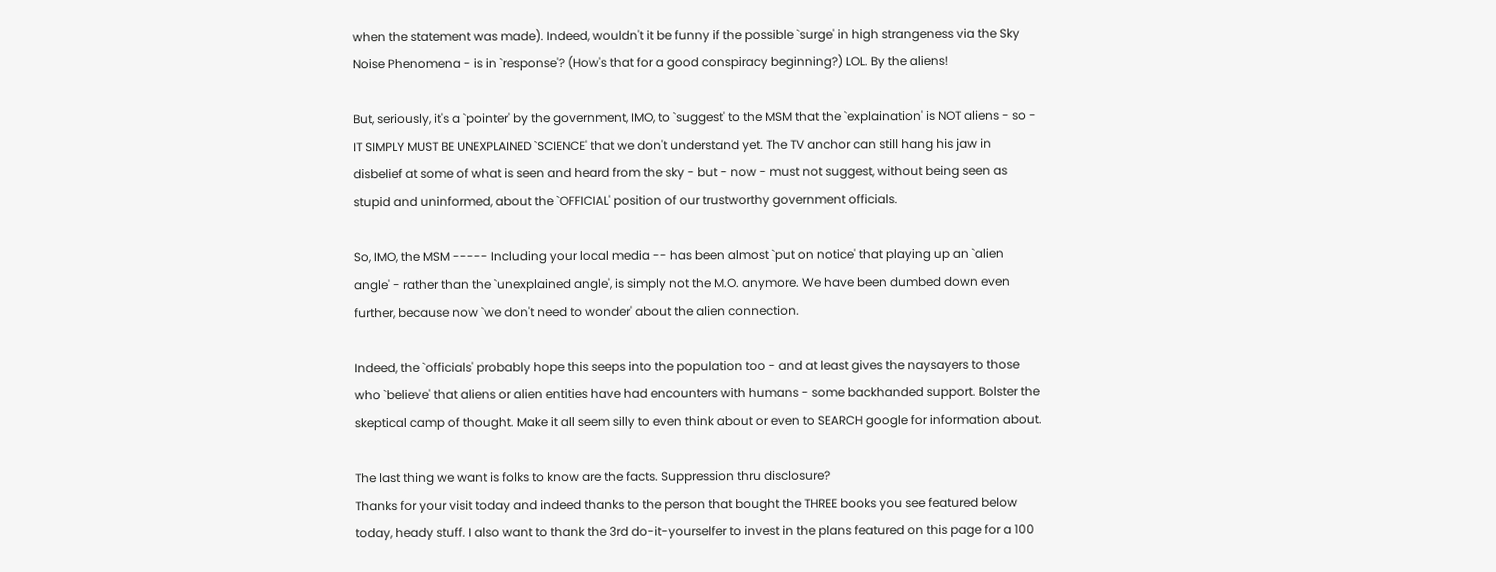when the statement was made). Indeed, wouldn't it be funny if the possible `surge' in high strangeness via the Sky Noise Phenomena - is in `response'? (How's that for a good conspiracy beginning?) LOL. By the aliens!

But, seriously, it's a `pointer' by the government, IMO, to `suggest' to the MSM that the `explaination' is NOT aliens - so - IT SIMPLY MUST BE UNEXPLAINED `SCIENCE' that we don't understand yet. The TV anchor can still hang his jaw in disbelief at some of what is seen and heard from the sky - but - now - must not suggest, without being seen as stupid and uninformed, about the `OFFICIAL' position of our trustworthy government officials.

So, IMO, the MSM ----- Including your local media -- has been almost `put on notice' that playing up an `alien angle' - rather than the `unexplained angle', is simply not the M.O. anymore. We have been dumbed down even further, because now `we don't need to wonder' about the alien connection.

Indeed, the `officials' probably hope this seeps into the population too - and at least gives the naysayers to those who `believe' that aliens or alien entities have had encounters with humans - some backhanded support. Bolster the skeptical camp of thought. Make it all seem silly to even think about or even to SEARCH google for information about.

The last thing we want is folks to know are the facts. Suppression thru disclosure?
Thanks for your visit today and indeed thanks to the person that bought the THREE books you see featured below today, heady stuff. I also want to thank the 3rd do-it-yourselfer to invest in the plans featured on this page for a 100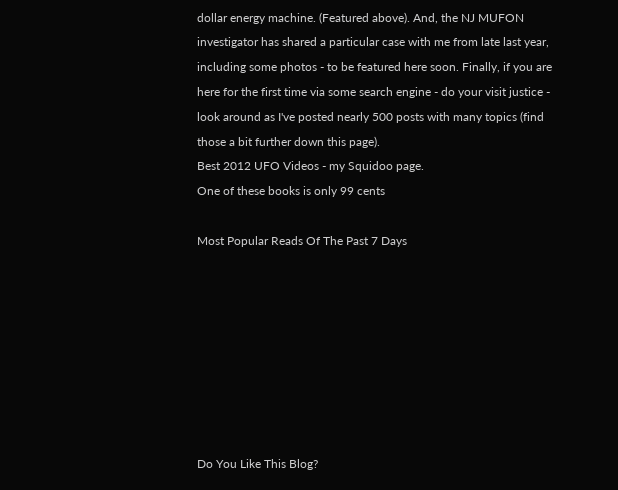dollar energy machine. (Featured above). And, the NJ MUFON investigator has shared a particular case with me from late last year, including some photos - to be featured here soon. Finally, if you are here for the first time via some search engine - do your visit justice - look around as I've posted nearly 500 posts with many topics (find those a bit further down this page).
Best 2012 UFO Videos - my Squidoo page.
One of these books is only 99 cents

Most Popular Reads Of The Past 7 Days








Do You Like This Blog?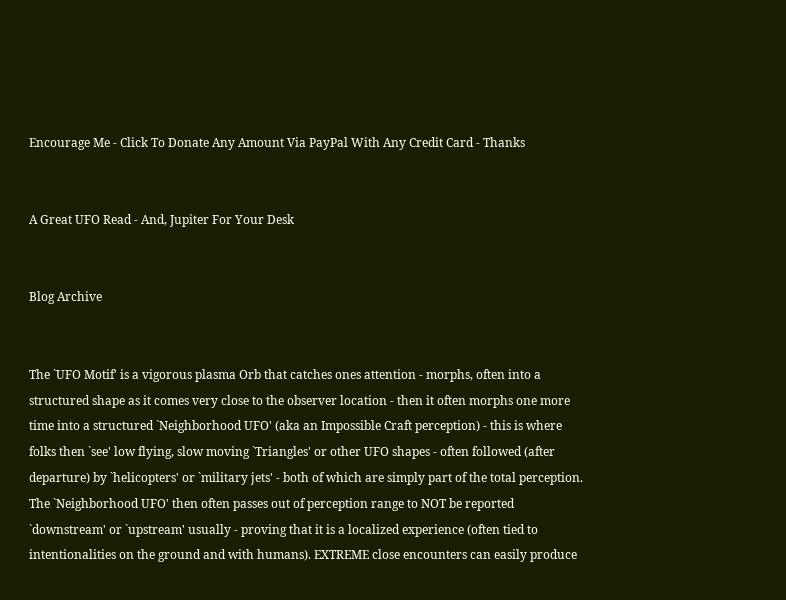Encourage Me - Click To Donate Any Amount Via PayPal With Any Credit Card - Thanks


A Great UFO Read - And, Jupiter For Your Desk


Blog Archive


The `UFO Motif' is a vigorous plasma Orb that catches ones attention - morphs, often into a structured shape as it comes very close to the observer location - then it often morphs one more time into a structured `Neighborhood UFO' (aka an Impossible Craft perception) - this is where folks then `see' low flying, slow moving `Triangles' or other UFO shapes - often followed (after departure) by `helicopters' or `military jets' - both of which are simply part of the total perception. The `Neighborhood UFO' then often passes out of perception range to NOT be reported `downstream' or `upstream' usually - proving that it is a localized experience (often tied to intentionalities on the ground and with humans). EXTREME close encounters can easily produce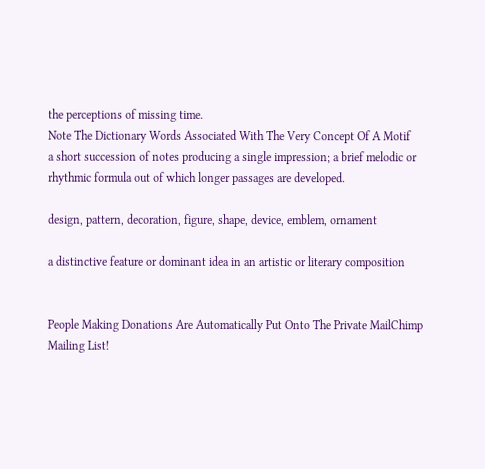the perceptions of missing time.
Note The Dictionary Words Associated With The Very Concept Of A Motif
a short succession of notes producing a single impression; a brief melodic or rhythmic formula out of which longer passages are developed.

design, pattern, decoration, figure, shape, device, emblem, ornament

a distinctive feature or dominant idea in an artistic or literary composition


People Making Donations Are Automatically Put Onto The Private MailChimp Mailing List!